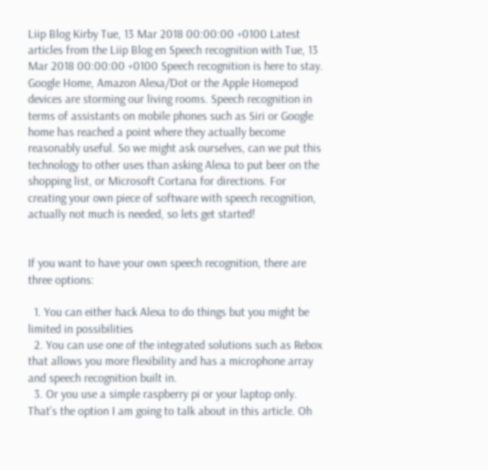Liip Blog Kirby Tue, 13 Mar 2018 00:00:00 +0100 Latest articles from the Liip Blog en Speech recognition with Tue, 13 Mar 2018 00:00:00 +0100 Speech recognition is here to stay. Google Home, Amazon Alexa/Dot or the Apple Homepod devices are storming our living rooms. Speech recognition in terms of assistants on mobile phones such as Siri or Google home has reached a point where they actually become reasonably useful. So we might ask ourselves, can we put this technology to other uses than asking Alexa to put beer on the shopping list, or Microsoft Cortana for directions. For creating your own piece of software with speech recognition, actually not much is needed, so lets get started!


If you want to have your own speech recognition, there are three options:

  1. You can either hack Alexa to do things but you might be limited in possibilities
  2. You can use one of the integrated solutions such as Rebox that allows you more flexibility and has a microphone array and speech recognition built in.
  3. Or you use a simple raspberry pi or your laptop only. That’s the option I am going to talk about in this article. Oh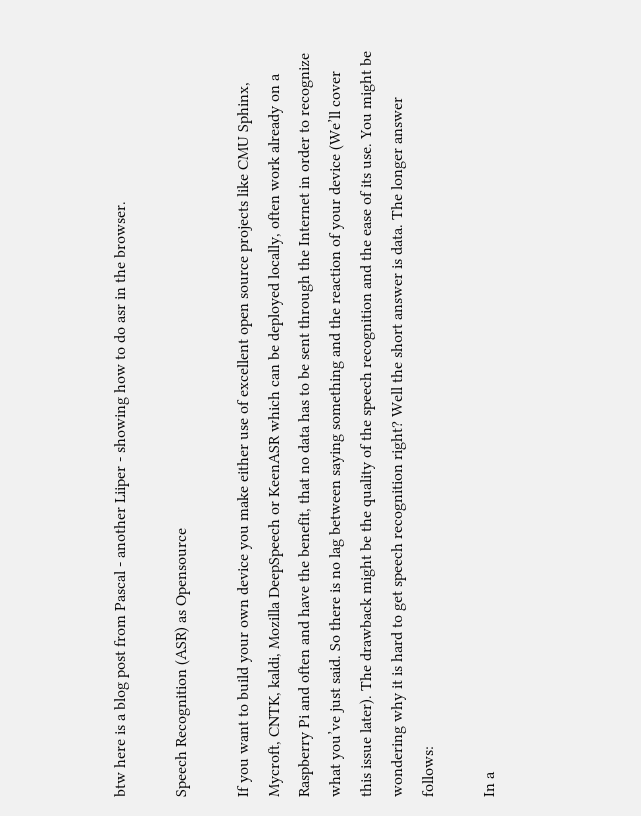btw here is a blog post from Pascal - another Liiper - showing how to do asr in the browser.

Speech Recognition (ASR) as Opensource

If you want to build your own device you make either use of excellent open source projects like CMU Sphinx, Mycroft, CNTK, kaldi, Mozilla DeepSpeech or KeenASR which can be deployed locally, often work already on a Raspberry Pi and often and have the benefit, that no data has to be sent through the Internet in order to recognize what you’ve just said. So there is no lag between saying something and the reaction of your device (We’ll cover this issue later). The drawback might be the quality of the speech recognition and the ease of its use. You might be wondering why it is hard to get speech recognition right? Well the short answer is data. The longer answer follows:

In a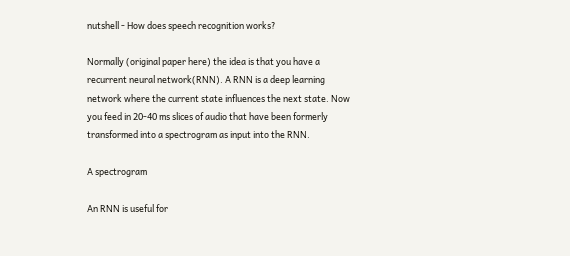nutshell - How does speech recognition works?

Normally (original paper here) the idea is that you have a recurrent neural network(RNN). A RNN is a deep learning network where the current state influences the next state. Now you feed in 20-40 ms slices of audio that have been formerly transformed into a spectrogram as input into the RNN.

A spectrogram

An RNN is useful for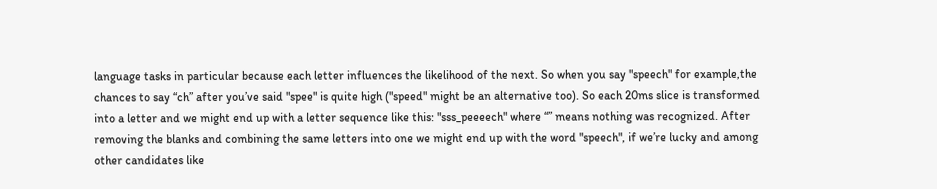language tasks in particular because each letter influences the likelihood of the next. So when you say "speech" for example,the chances to say “ch” after you’ve said "spee" is quite high ("speed" might be an alternative too). So each 20ms slice is transformed into a letter and we might end up with a letter sequence like this: "sss_peeeech" where “” means nothing was recognized. After removing the blanks and combining the same letters into one we might end up with the word "speech", if we’re lucky and among other candidates like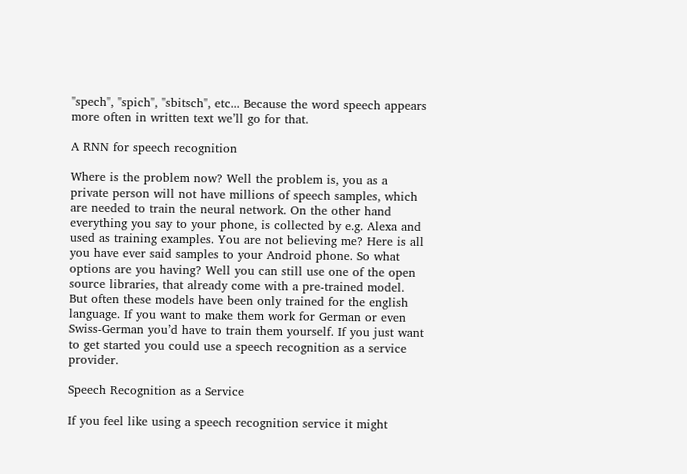"spech", "spich", "sbitsch", etc... Because the word speech appears more often in written text we’ll go for that.

A RNN for speech recognition

Where is the problem now? Well the problem is, you as a private person will not have millions of speech samples, which are needed to train the neural network. On the other hand everything you say to your phone, is collected by e.g. Alexa and used as training examples. You are not believing me? Here is all you have ever said samples to your Android phone. So what options are you having? Well you can still use one of the open source libraries, that already come with a pre-trained model. But often these models have been only trained for the english language. If you want to make them work for German or even Swiss-German you’d have to train them yourself. If you just want to get started you could use a speech recognition as a service provider.

Speech Recognition as a Service

If you feel like using a speech recognition service it might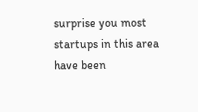surprise you most startups in this area have been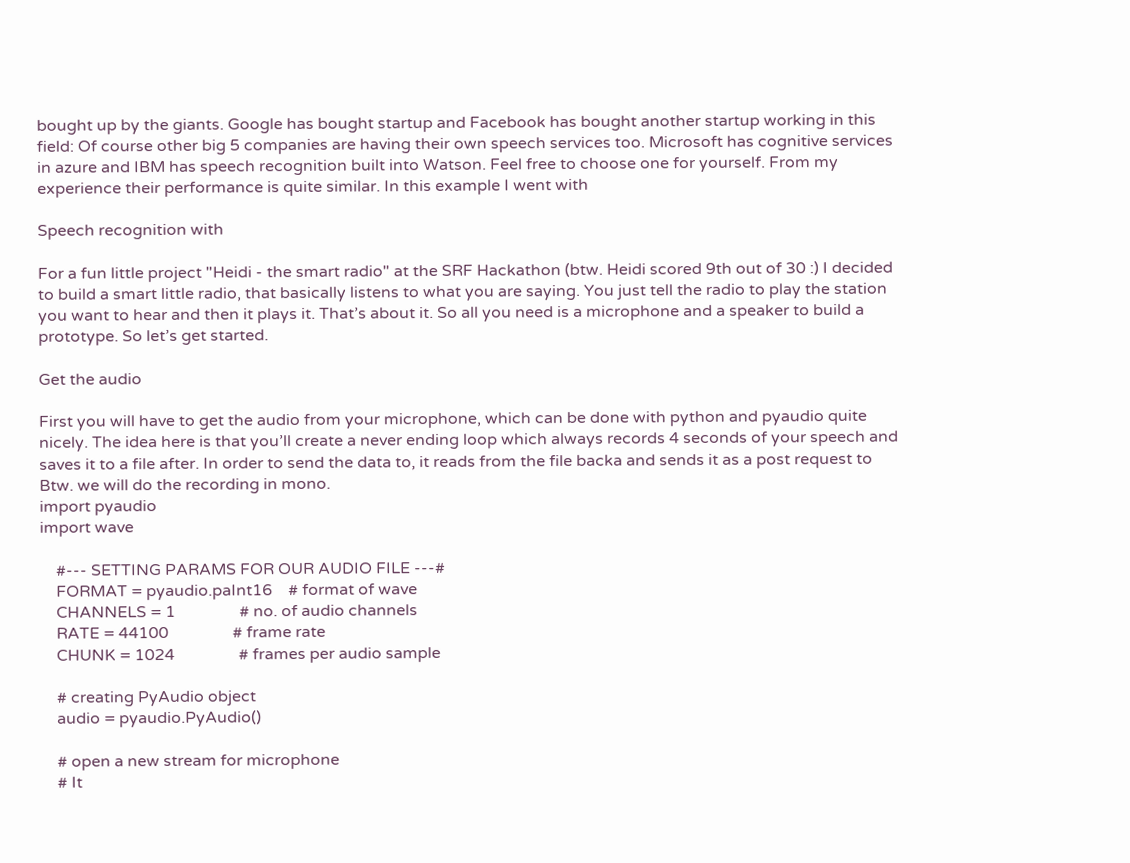bought up by the giants. Google has bought startup and Facebook has bought another startup working in this field: Of course other big 5 companies are having their own speech services too. Microsoft has cognitive services in azure and IBM has speech recognition built into Watson. Feel free to choose one for yourself. From my experience their performance is quite similar. In this example I went with

Speech recognition with

For a fun little project "Heidi - the smart radio" at the SRF Hackathon (btw. Heidi scored 9th out of 30 :) I decided to build a smart little radio, that basically listens to what you are saying. You just tell the radio to play the station you want to hear and then it plays it. That’s about it. So all you need is a microphone and a speaker to build a prototype. So let’s get started.

Get the audio

First you will have to get the audio from your microphone, which can be done with python and pyaudio quite nicely. The idea here is that you’ll create a never ending loop which always records 4 seconds of your speech and saves it to a file after. In order to send the data to, it reads from the file backa and sends it as a post request to Btw. we will do the recording in mono.
import pyaudio
import wave

    #--- SETTING PARAMS FOR OUR AUDIO FILE ---#
    FORMAT = pyaudio.paInt16    # format of wave
    CHANNELS = 1                # no. of audio channels
    RATE = 44100                # frame rate
    CHUNK = 1024                # frames per audio sample

    # creating PyAudio object
    audio = pyaudio.PyAudio()

    # open a new stream for microphone
    # It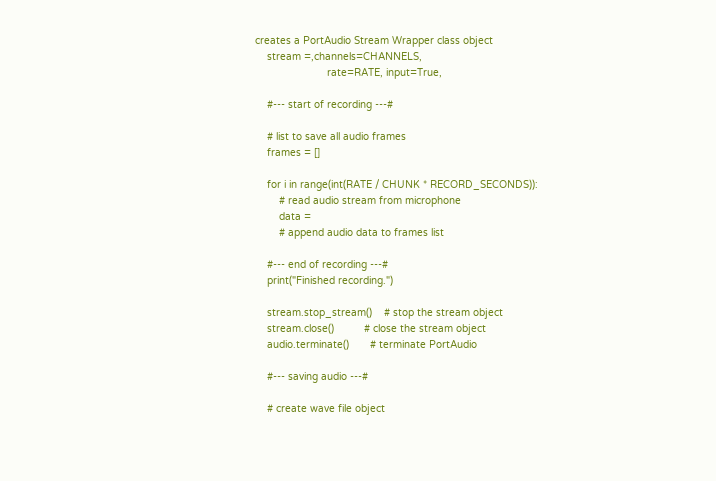creates a PortAudio Stream Wrapper class object
    stream =,channels=CHANNELS,
                        rate=RATE, input=True,

    #--- start of recording ---#

    # list to save all audio frames
    frames = []

    for i in range(int(RATE / CHUNK * RECORD_SECONDS)):
        # read audio stream from microphone
        data =
        # append audio data to frames list

    #--- end of recording ---#
    print("Finished recording.")

    stream.stop_stream()    # stop the stream object
    stream.close()          # close the stream object
    audio.terminate()       # terminate PortAudio

    #--- saving audio ---#

    # create wave file object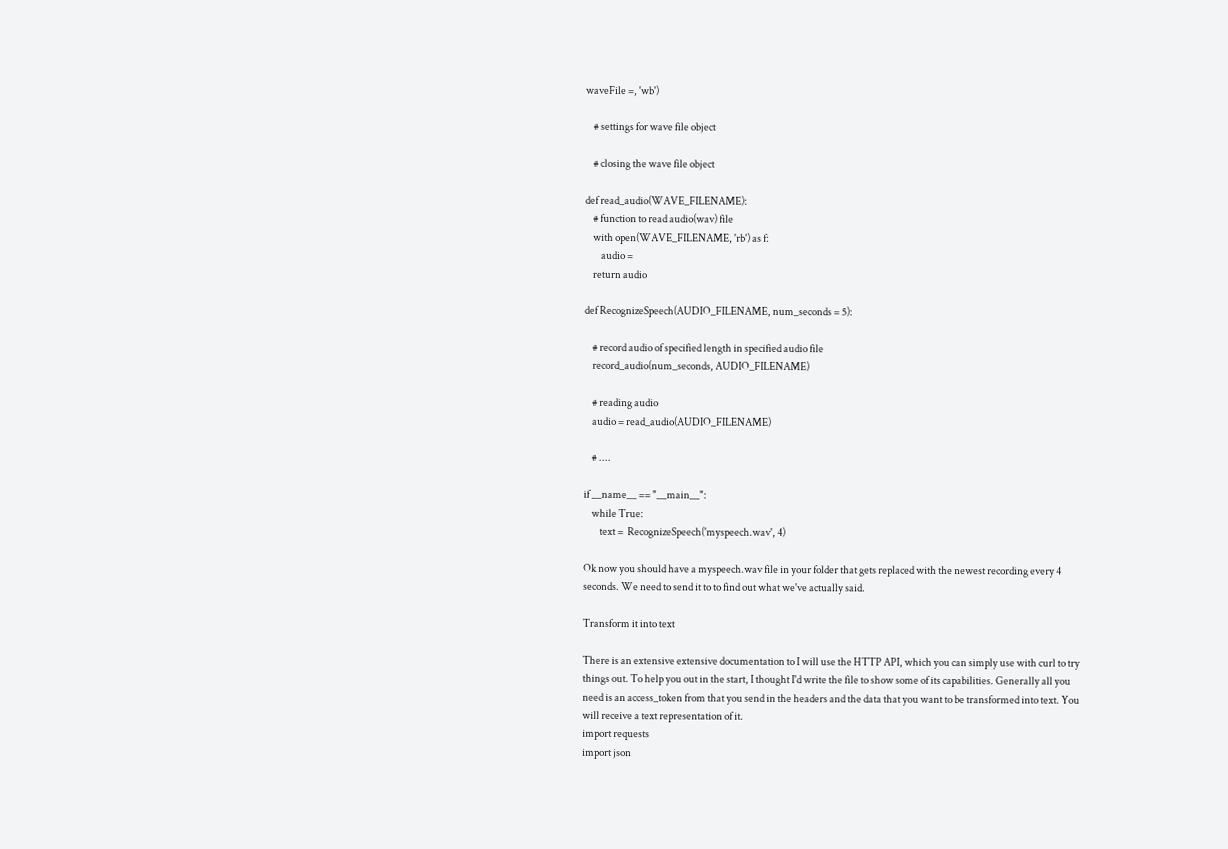waveFile =, 'wb')

    # settings for wave file object

    # closing the wave file object

def read_audio(WAVE_FILENAME):
    # function to read audio(wav) file
    with open(WAVE_FILENAME, 'rb') as f:
        audio =
    return audio

def RecognizeSpeech(AUDIO_FILENAME, num_seconds = 5):

    # record audio of specified length in specified audio file
    record_audio(num_seconds, AUDIO_FILENAME)

    # reading audio
    audio = read_audio(AUDIO_FILENAME)

    # ....

if __name__ == "__main__":
    while True:
        text =  RecognizeSpeech('myspeech.wav', 4)

Ok now you should have a myspeech.wav file in your folder that gets replaced with the newest recording every 4 seconds. We need to send it to to find out what we've actually said.

Transform it into text

There is an extensive extensive documentation to I will use the HTTP API, which you can simply use with curl to try things out. To help you out in the start, I thought I'd write the file to show some of its capabilities. Generally all you need is an access_token from that you send in the headers and the data that you want to be transformed into text. You will receive a text representation of it.
import requests
import json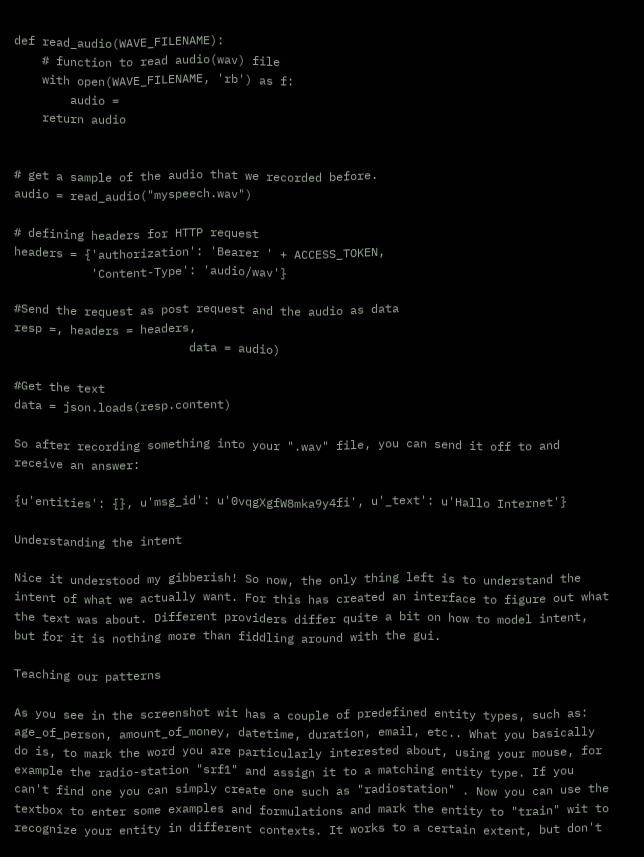def read_audio(WAVE_FILENAME):
    # function to read audio(wav) file
    with open(WAVE_FILENAME, 'rb') as f:
        audio =
    return audio


# get a sample of the audio that we recorded before.
audio = read_audio("myspeech.wav")

# defining headers for HTTP request
headers = {'authorization': 'Bearer ' + ACCESS_TOKEN,
           'Content-Type': 'audio/wav'}

#Send the request as post request and the audio as data
resp =, headers = headers,
                         data = audio)

#Get the text
data = json.loads(resp.content)

So after recording something into your ".wav" file, you can send it off to and receive an answer:

{u'entities': {}, u'msg_id': u'0vqgXgfW8mka9y4fi', u'_text': u'Hallo Internet'}

Understanding the intent

Nice it understood my gibberish! So now, the only thing left is to understand the intent of what we actually want. For this has created an interface to figure out what the text was about. Different providers differ quite a bit on how to model intent, but for it is nothing more than fiddling around with the gui.

Teaching our patterns

As you see in the screenshot wit has a couple of predefined entity types, such as: age_of_person, amount_of_money, datetime, duration, email, etc.. What you basically do is, to mark the word you are particularly interested about, using your mouse, for example the radio-station "srf1" and assign it to a matching entity type. If you can't find one you can simply create one such as "radiostation" . Now you can use the textbox to enter some examples and formulations and mark the entity to "train" wit to recognize your entity in different contexts. It works to a certain extent, but don't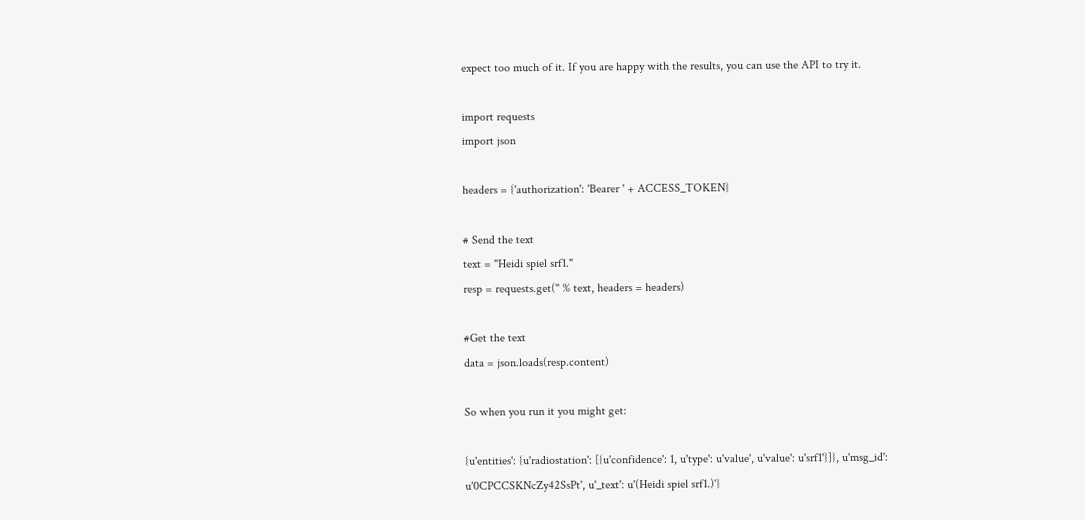expect too much of it. If you are happy with the results, you can use the API to try it.

import requests
import json

headers = {'authorization': 'Bearer ' + ACCESS_TOKEN}

# Send the text
text = "Heidi spiel srf1."
resp = requests.get('' % text, headers = headers)

#Get the text
data = json.loads(resp.content)

So when you run it you might get:

{u'entities': {u'radiostation': [{u'confidence': 1, u'type': u'value', u'value': u'srf1'}]}, u'msg_id': u'0CPCCSKNcZy42SsPt', u'_text': u'(Heidi spiel srf1.)'}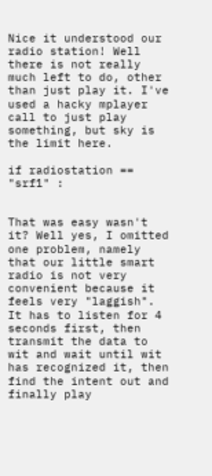Nice it understood our radio station! Well there is not really much left to do, other than just play it. I've used a hacky mplayer call to just play something, but sky is the limit here.

if radiostation == "srf1" :


That was easy wasn't it? Well yes, I omitted one problem, namely that our little smart radio is not very convenient because it feels very "laggish". It has to listen for 4 seconds first, then transmit the data to wit and wait until wit has recognized it, then find the intent out and finally play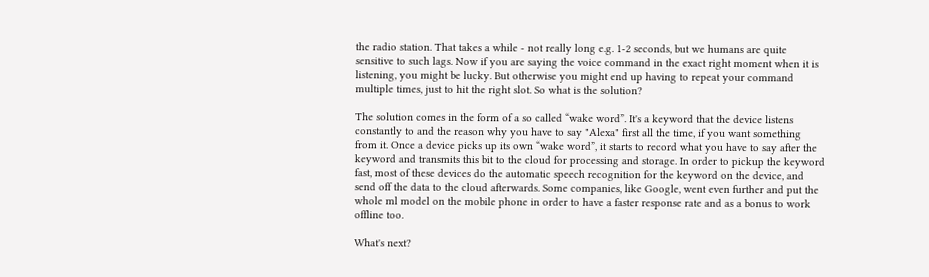the radio station. That takes a while - not really long e.g. 1-2 seconds, but we humans are quite sensitive to such lags. Now if you are saying the voice command in the exact right moment when it is listening, you might be lucky. But otherwise you might end up having to repeat your command multiple times, just to hit the right slot. So what is the solution?

The solution comes in the form of a so called “wake word”. It's a keyword that the device listens constantly to and the reason why you have to say "Alexa" first all the time, if you want something from it. Once a device picks up its own “wake word”, it starts to record what you have to say after the keyword and transmits this bit to the cloud for processing and storage. In order to pickup the keyword fast, most of these devices do the automatic speech recognition for the keyword on the device, and send off the data to the cloud afterwards. Some companies, like Google, went even further and put the whole ml model on the mobile phone in order to have a faster response rate and as a bonus to work offline too.

What's next?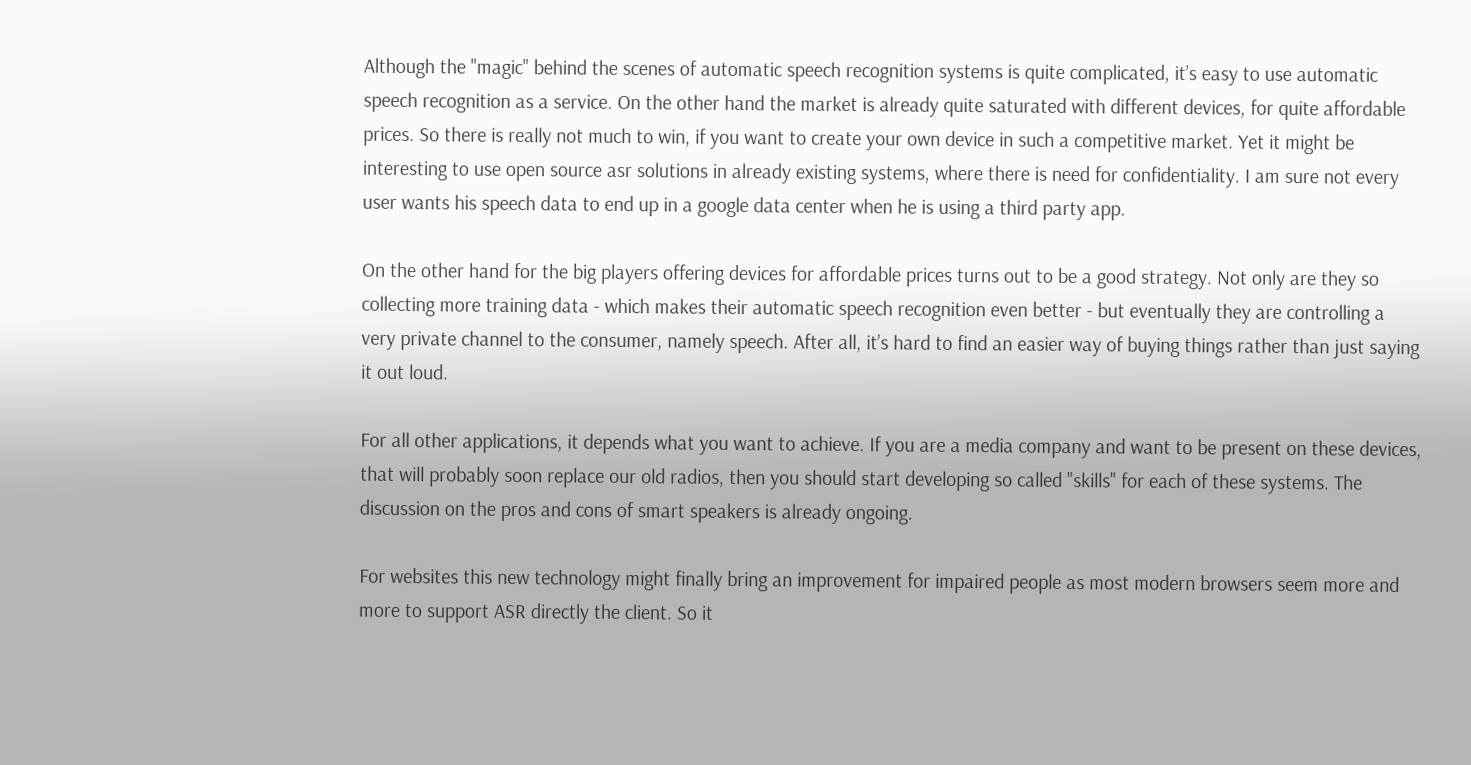Although the "magic" behind the scenes of automatic speech recognition systems is quite complicated, it’s easy to use automatic speech recognition as a service. On the other hand the market is already quite saturated with different devices, for quite affordable prices. So there is really not much to win, if you want to create your own device in such a competitive market. Yet it might be interesting to use open source asr solutions in already existing systems, where there is need for confidentiality. I am sure not every user wants his speech data to end up in a google data center when he is using a third party app.

On the other hand for the big players offering devices for affordable prices turns out to be a good strategy. Not only are they so collecting more training data - which makes their automatic speech recognition even better - but eventually they are controlling a very private channel to the consumer, namely speech. After all, it’s hard to find an easier way of buying things rather than just saying it out loud.

For all other applications, it depends what you want to achieve. If you are a media company and want to be present on these devices, that will probably soon replace our old radios, then you should start developing so called "skills" for each of these systems. The discussion on the pros and cons of smart speakers is already ongoing.

For websites this new technology might finally bring an improvement for impaired people as most modern browsers seem more and more to support ASR directly the client. So it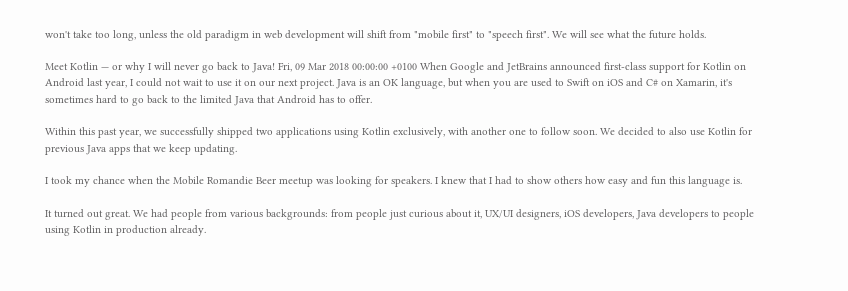won't take too long, unless the old paradigm in web development will shift from "mobile first" to "speech first". We will see what the future holds.

Meet Kotlin — or why I will never go back to Java! Fri, 09 Mar 2018 00:00:00 +0100 When Google and JetBrains announced first-class support for Kotlin on Android last year, I could not wait to use it on our next project. Java is an OK language, but when you are used to Swift on iOS and C# on Xamarin, it's sometimes hard to go back to the limited Java that Android has to offer.

Within this past year, we successfully shipped two applications using Kotlin exclusively, with another one to follow soon. We decided to also use Kotlin for previous Java apps that we keep updating.

I took my chance when the Mobile Romandie Beer meetup was looking for speakers. I knew that I had to show others how easy and fun this language is.

It turned out great. We had people from various backgrounds: from people just curious about it, UX/UI designers, iOS developers, Java developers to people using Kotlin in production already.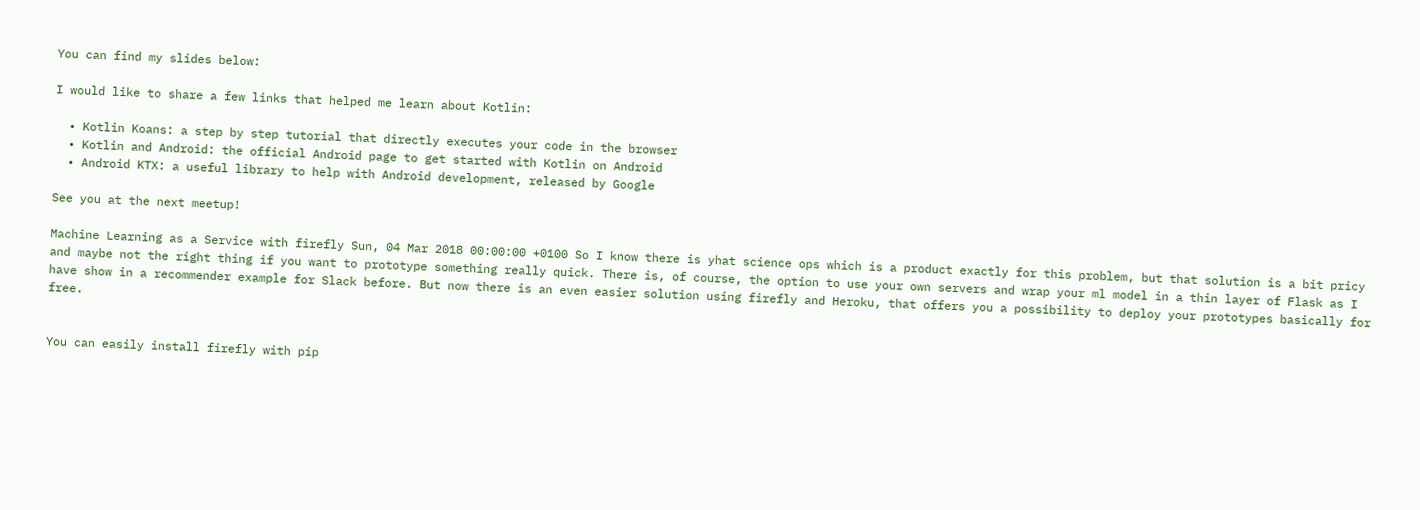You can find my slides below:

I would like to share a few links that helped me learn about Kotlin:

  • Kotlin Koans: a step by step tutorial that directly executes your code in the browser
  • Kotlin and Android: the official Android page to get started with Kotlin on Android
  • Android KTX: a useful library to help with Android development, released by Google

See you at the next meetup!

Machine Learning as a Service with firefly Sun, 04 Mar 2018 00:00:00 +0100 So I know there is yhat science ops which is a product exactly for this problem, but that solution is a bit pricy and maybe not the right thing if you want to prototype something really quick. There is, of course, the option to use your own servers and wrap your ml model in a thin layer of Flask as I have show in a recommender example for Slack before. But now there is an even easier solution using firefly and Heroku, that offers you a possibility to deploy your prototypes basically for free.


You can easily install firefly with pip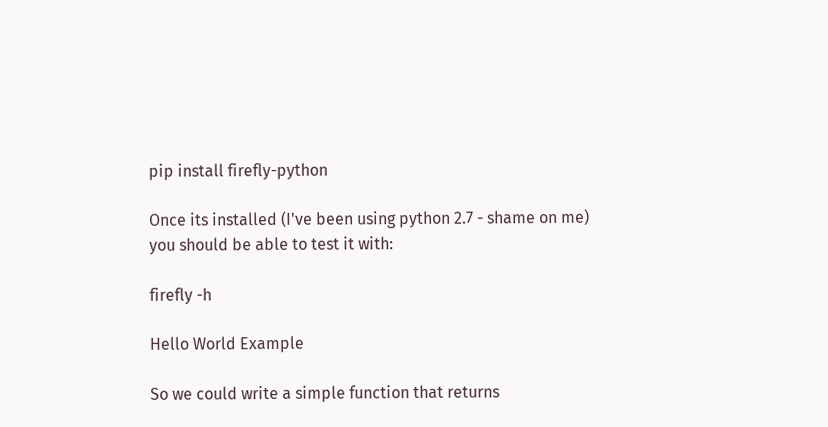pip install firefly-python

Once its installed (I've been using python 2.7 - shame on me) you should be able to test it with:

firefly -h

Hello World Example

So we could write a simple function that returns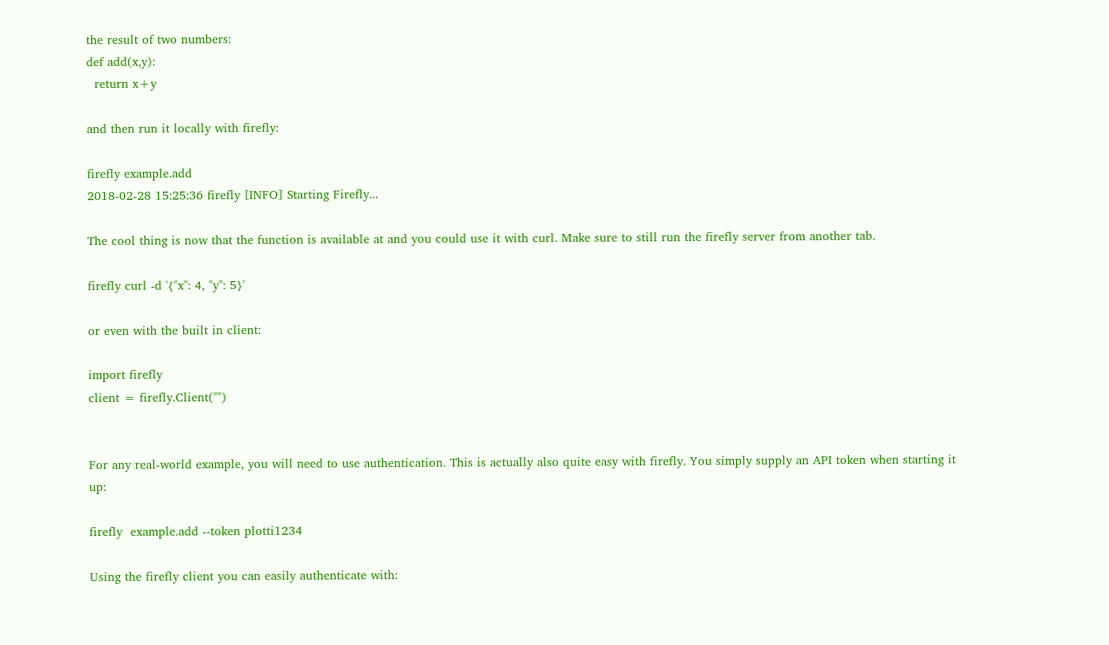the result of two numbers:
def add(x,y):
  return x+y

and then run it locally with firefly:

firefly example.add
2018-02-28 15:25:36 firefly [INFO] Starting Firefly...

The cool thing is now that the function is available at and you could use it with curl. Make sure to still run the firefly server from another tab.

firefly curl -d '{"x": 4, "y": 5}'

or even with the built in client:

import firefly
client = firefly.Client("")


For any real-world example, you will need to use authentication. This is actually also quite easy with firefly. You simply supply an API token when starting it up:

firefly  example.add --token plotti1234

Using the firefly client you can easily authenticate with: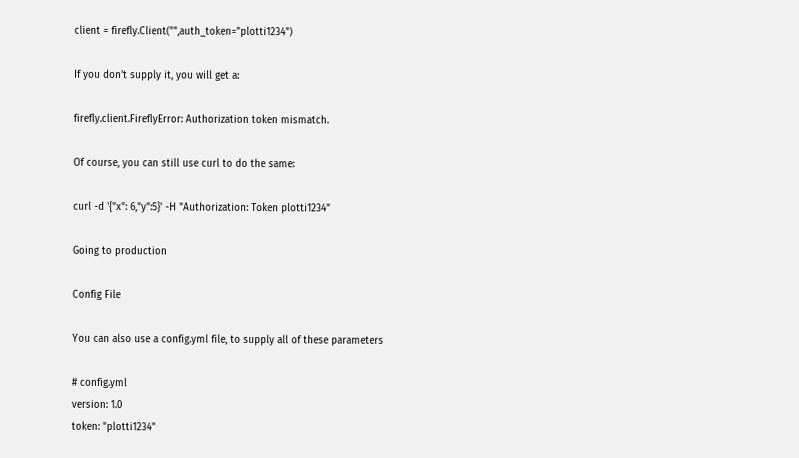client = firefly.Client("",auth_token="plotti1234")

If you don't supply it, you will get a:

firefly.client.FireflyError: Authorization token mismatch.

Of course, you can still use curl to do the same:

curl -d '{"x": 6,"y":5}' -H "Authorization: Token plotti1234"

Going to production

Config File

You can also use a config.yml file, to supply all of these parameters

# config.yml
version: 1.0
token: "plotti1234"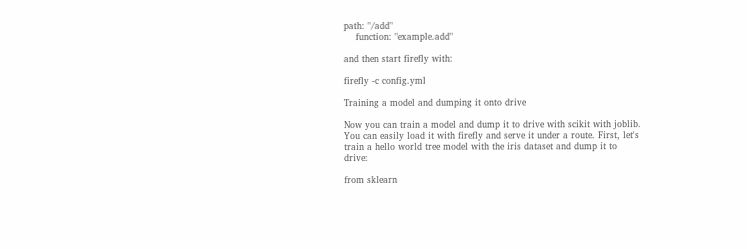path: "/add"
    function: "example.add"

and then start firefly with:

firefly -c config.yml

Training a model and dumping it onto drive

Now you can train a model and dump it to drive with scikit with joblib. You can easily load it with firefly and serve it under a route. First, let's train a hello world tree model with the iris dataset and dump it to drive:

from sklearn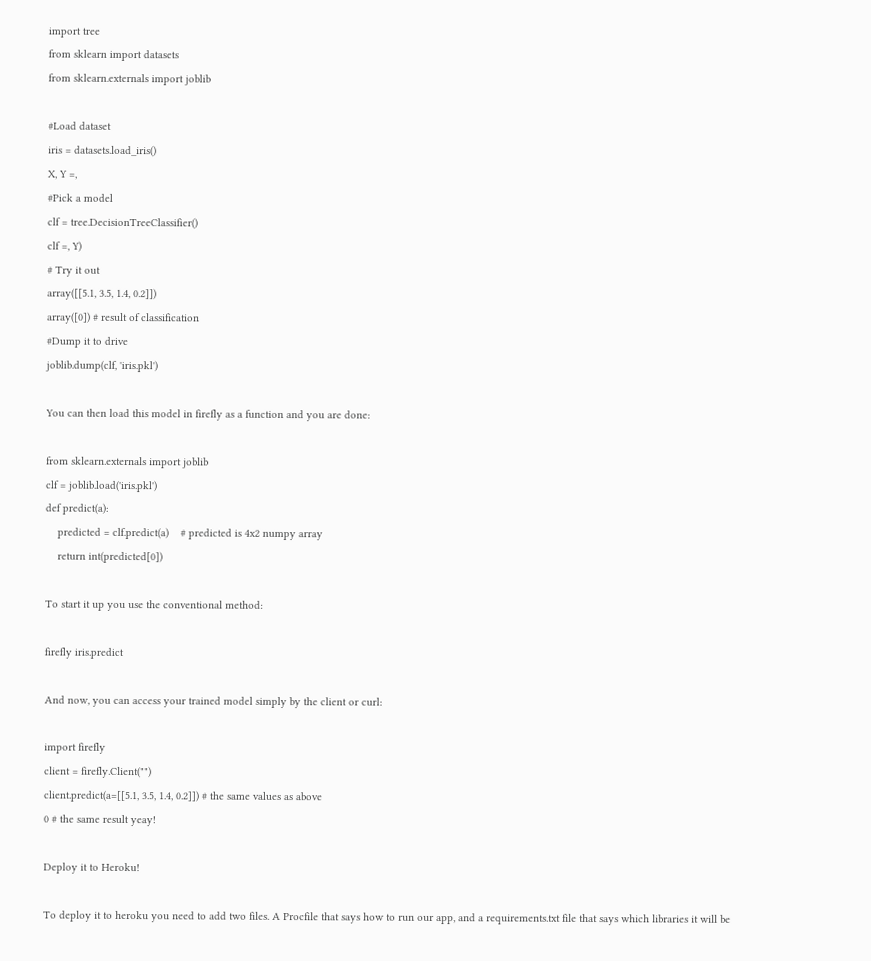import tree
from sklearn import datasets
from sklearn.externals import joblib

#Load dataset
iris = datasets.load_iris()
X, Y =,
#Pick a model
clf = tree.DecisionTreeClassifier()
clf =, Y)
# Try it out
array([[5.1, 3.5, 1.4, 0.2]])
array([0]) # result of classification
#Dump it to drive
joblib.dump(clf, 'iris.pkl')

You can then load this model in firefly as a function and you are done:

from sklearn.externals import joblib
clf = joblib.load('iris.pkl')
def predict(a):
    predicted = clf.predict(a)    # predicted is 4x2 numpy array
    return int(predicted[0])

To start it up you use the conventional method:

firefly iris.predict

And now, you can access your trained model simply by the client or curl:

import firefly
client = firefly.Client("")
client.predict(a=[[5.1, 3.5, 1.4, 0.2]]) # the same values as above
0 # the same result yeay!

Deploy it to Heroku!

To deploy it to heroku you need to add two files. A Procfile that says how to run our app, and a requirements.txt file that says which libraries it will be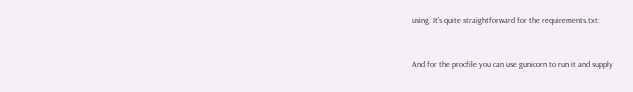using. It's quite straightforward for the requirements.txt:


And for the procfile you can use gunicorn to run it and supply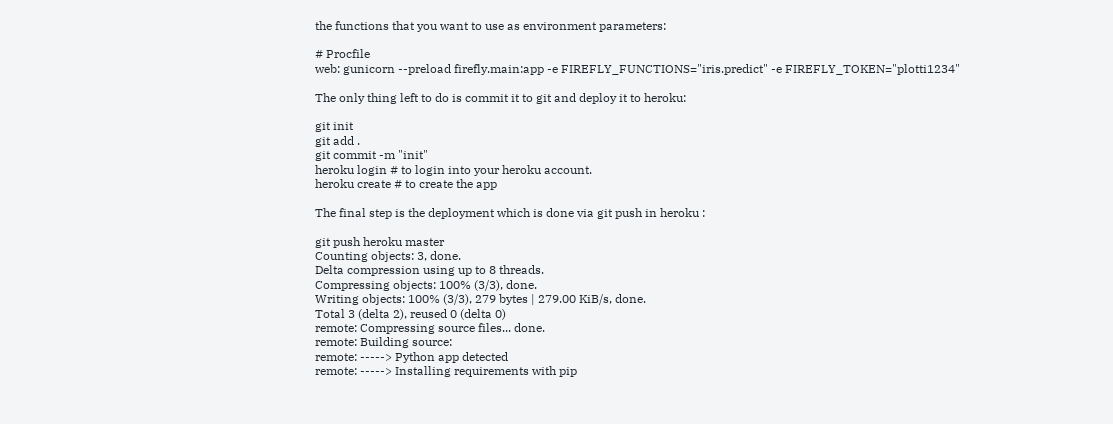the functions that you want to use as environment parameters:

# Procfile
web: gunicorn --preload firefly.main:app -e FIREFLY_FUNCTIONS="iris.predict" -e FIREFLY_TOKEN="plotti1234"

The only thing left to do is commit it to git and deploy it to heroku:

git init
git add .
git commit -m "init"
heroku login # to login into your heroku account.
heroku create # to create the app

The final step is the deployment which is done via git push in heroku :

git push heroku master
Counting objects: 3, done.
Delta compression using up to 8 threads.
Compressing objects: 100% (3/3), done.
Writing objects: 100% (3/3), 279 bytes | 279.00 KiB/s, done.
Total 3 (delta 2), reused 0 (delta 0)
remote: Compressing source files... done.
remote: Building source:
remote: -----> Python app detected
remote: -----> Installing requirements with pip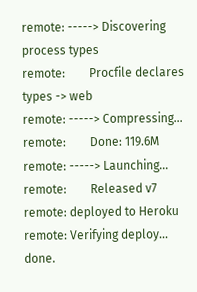remote: -----> Discovering process types
remote:        Procfile declares types -> web
remote: -----> Compressing...
remote:        Done: 119.6M
remote: -----> Launching...
remote:        Released v7
remote: deployed to Heroku
remote: Verifying deploy... done.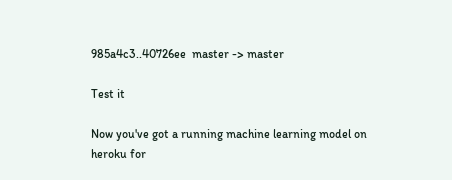985a4c3..40726ee  master -> master

Test it

Now you've got a running machine learning model on heroku for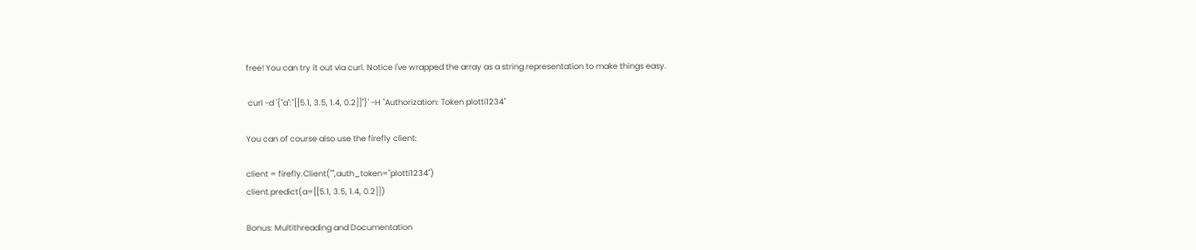free! You can try it out via curl. Notice I've wrapped the array as a string representation to make things easy.

 curl -d '{"a":"[[5.1, 3.5, 1.4, 0.2]]"}' -H "Authorization: Token plotti1234"

You can of course also use the firefly client:

client = firefly.Client("",auth_token="plotti1234")
client.predict(a=[[5.1, 3.5, 1.4, 0.2]])

Bonus: Multithreading and Documentation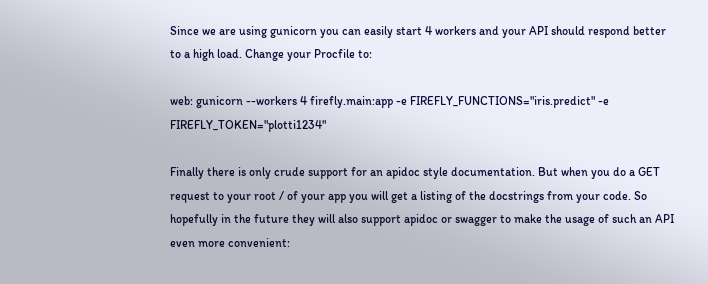Since we are using gunicorn you can easily start 4 workers and your API should respond better to a high load. Change your Procfile to:

web: gunicorn --workers 4 firefly.main:app -e FIREFLY_FUNCTIONS="iris.predict" -e FIREFLY_TOKEN="plotti1234"

Finally there is only crude support for an apidoc style documentation. But when you do a GET request to your root / of your app you will get a listing of the docstrings from your code. So hopefully in the future they will also support apidoc or swagger to make the usage of such an API even more convenient: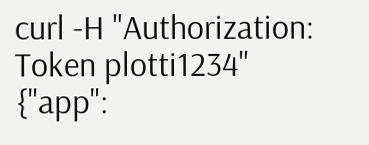curl -H "Authorization: Token plotti1234"
{"app":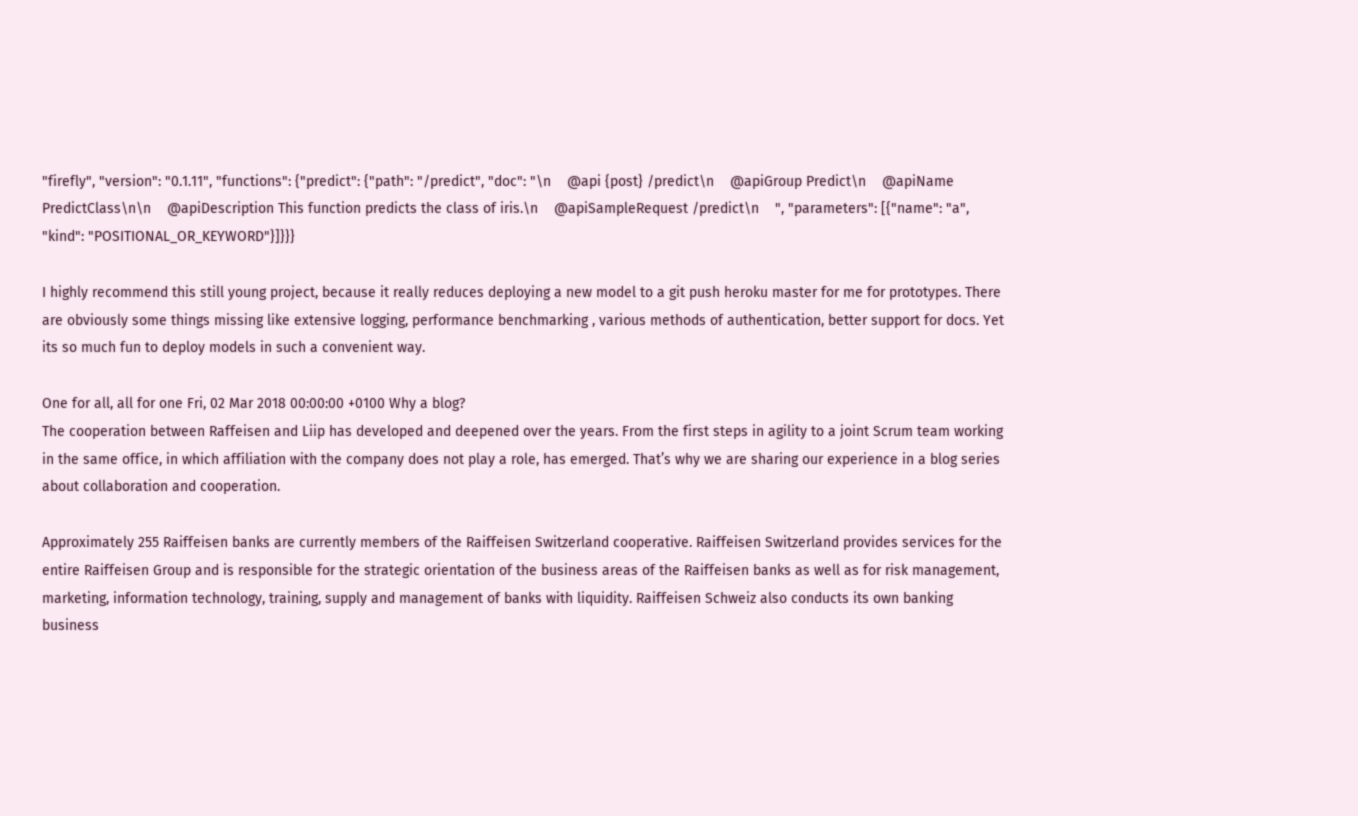"firefly", "version": "0.1.11", "functions": {"predict": {"path": "/predict", "doc": "\n    @api {post} /predict\n    @apiGroup Predict\n    @apiName PredictClass\n\n    @apiDescription This function predicts the class of iris.\n    @apiSampleRequest /predict\n    ", "parameters": [{"name": "a", "kind": "POSITIONAL_OR_KEYWORD"}]}}}

I highly recommend this still young project, because it really reduces deploying a new model to a git push heroku master for me for prototypes. There are obviously some things missing like extensive logging, performance benchmarking , various methods of authentication, better support for docs. Yet its so much fun to deploy models in such a convenient way.

One for all, all for one Fri, 02 Mar 2018 00:00:00 +0100 Why a blog?
The cooperation between Raffeisen and Liip has developed and deepened over the years. From the first steps in agility to a joint Scrum team working in the same office, in which affiliation with the company does not play a role, has emerged. That’s why we are sharing our experience in a blog series about collaboration and cooperation.

Approximately 255 Raiffeisen banks are currently members of the Raiffeisen Switzerland cooperative. Raiffeisen Switzerland provides services for the entire Raiffeisen Group and is responsible for the strategic orientation of the business areas of the Raiffeisen banks as well as for risk management, marketing, information technology, training, supply and management of banks with liquidity. Raiffeisen Schweiz also conducts its own banking business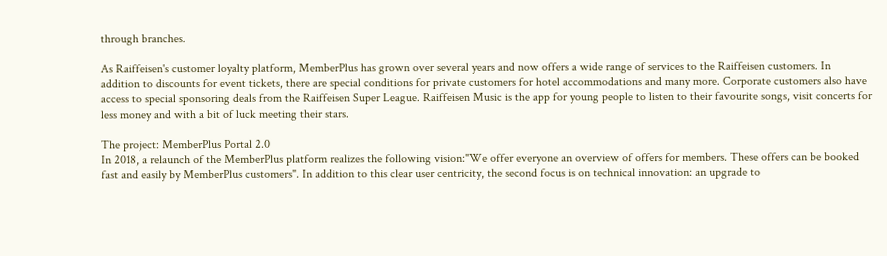through branches.

As Raiffeisen's customer loyalty platform, MemberPlus has grown over several years and now offers a wide range of services to the Raiffeisen customers. In addition to discounts for event tickets, there are special conditions for private customers for hotel accommodations and many more. Corporate customers also have access to special sponsoring deals from the Raiffeisen Super League. Raiffeisen Music is the app for young people to listen to their favourite songs, visit concerts for less money and with a bit of luck meeting their stars.

The project: MemberPlus Portal 2.0
In 2018, a relaunch of the MemberPlus platform realizes the following vision:"We offer everyone an overview of offers for members. These offers can be booked fast and easily by MemberPlus customers". In addition to this clear user centricity, the second focus is on technical innovation: an upgrade to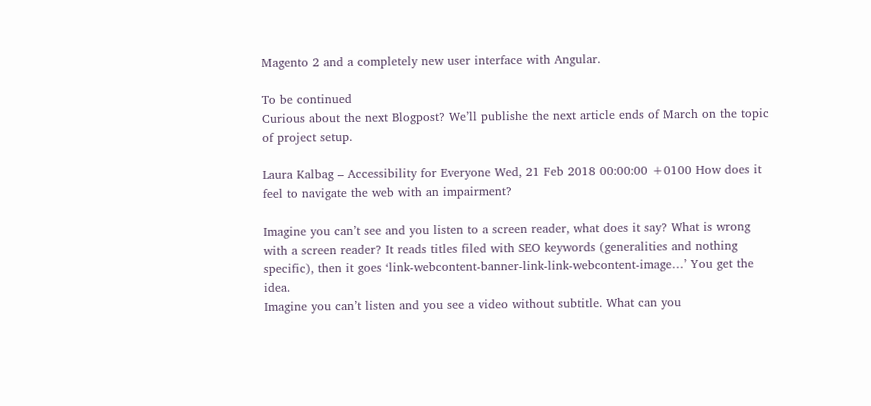Magento 2 and a completely new user interface with Angular.

To be continued
Curious about the next Blogpost? We’ll publishe the next article ends of March on the topic of project setup.

Laura Kalbag – Accessibility for Everyone Wed, 21 Feb 2018 00:00:00 +0100 How does it feel to navigate the web with an impairment?

Imagine you can’t see and you listen to a screen reader, what does it say? What is wrong with a screen reader? It reads titles filed with SEO keywords (generalities and nothing specific), then it goes ‘link-webcontent-banner-link-link-webcontent-image…’ You get the idea.
Imagine you can’t listen and you see a video without subtitle. What can you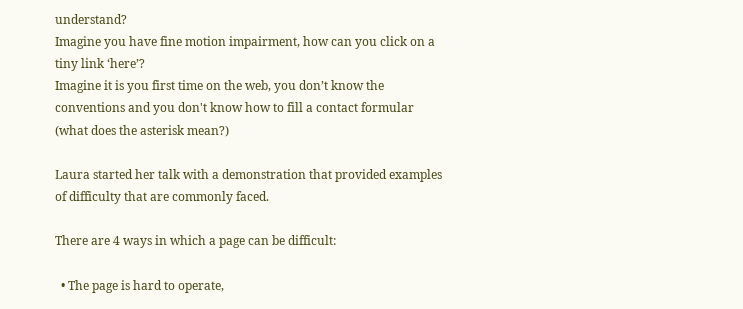understand?
Imagine you have fine motion impairment, how can you click on a tiny link ‘here’?
Imagine it is you first time on the web, you don’t know the conventions and you don't know how to fill a contact formular (what does the asterisk mean?)

Laura started her talk with a demonstration that provided examples of difficulty that are commonly faced.

There are 4 ways in which a page can be difficult:

  • The page is hard to operate,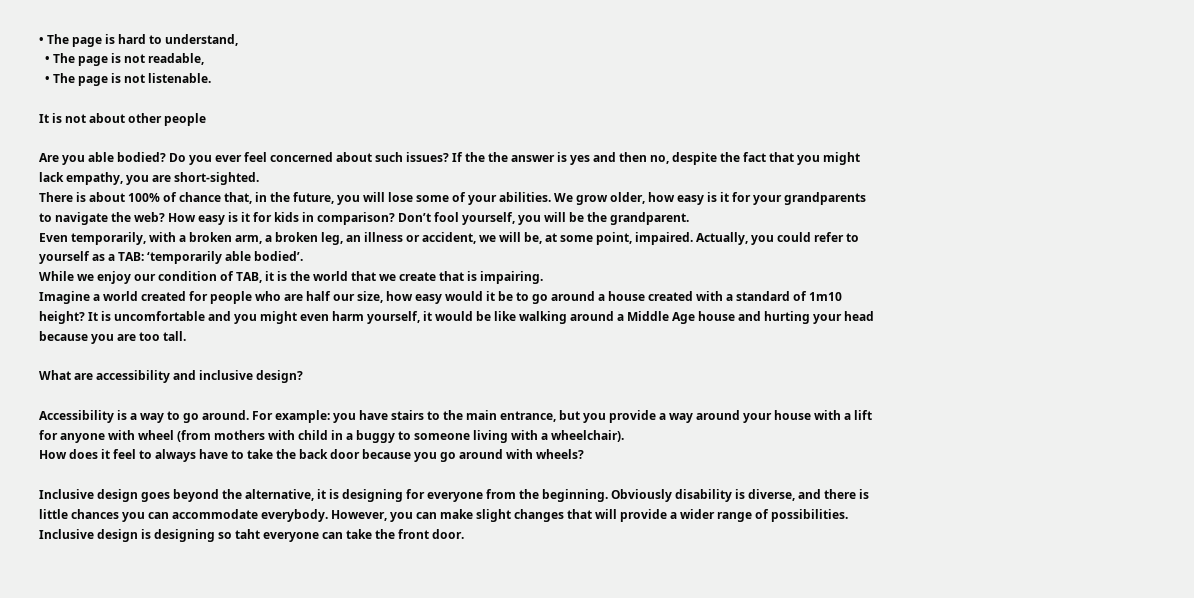• The page is hard to understand,
  • The page is not readable,
  • The page is not listenable.

It is not about other people

Are you able bodied? Do you ever feel concerned about such issues? If the the answer is yes and then no, despite the fact that you might lack empathy, you are short-sighted.
There is about 100% of chance that, in the future, you will lose some of your abilities. We grow older, how easy is it for your grandparents to navigate the web? How easy is it for kids in comparison? Don’t fool yourself, you will be the grandparent.
Even temporarily, with a broken arm, a broken leg, an illness or accident, we will be, at some point, impaired. Actually, you could refer to yourself as a TAB: ‘temporarily able bodied’.
While we enjoy our condition of TAB, it is the world that we create that is impairing.
Imagine a world created for people who are half our size, how easy would it be to go around a house created with a standard of 1m10 height? It is uncomfortable and you might even harm yourself, it would be like walking around a Middle Age house and hurting your head because you are too tall.

What are accessibility and inclusive design?

Accessibility is a way to go around. For example: you have stairs to the main entrance, but you provide a way around your house with a lift for anyone with wheel (from mothers with child in a buggy to someone living with a wheelchair).
How does it feel to always have to take the back door because you go around with wheels?

Inclusive design goes beyond the alternative, it is designing for everyone from the beginning. Obviously disability is diverse, and there is little chances you can accommodate everybody. However, you can make slight changes that will provide a wider range of possibilities. Inclusive design is designing so taht everyone can take the front door.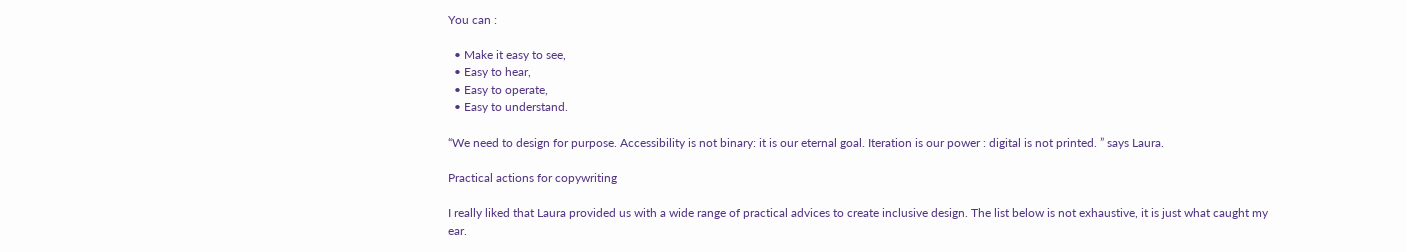You can :

  • Make it easy to see,
  • Easy to hear,
  • Easy to operate,
  • Easy to understand.

“We need to design for purpose. Accessibility is not binary: it is our eternal goal. Iteration is our power : digital is not printed. ” says Laura.

Practical actions for copywriting

I really liked that Laura provided us with a wide range of practical advices to create inclusive design. The list below is not exhaustive, it is just what caught my ear.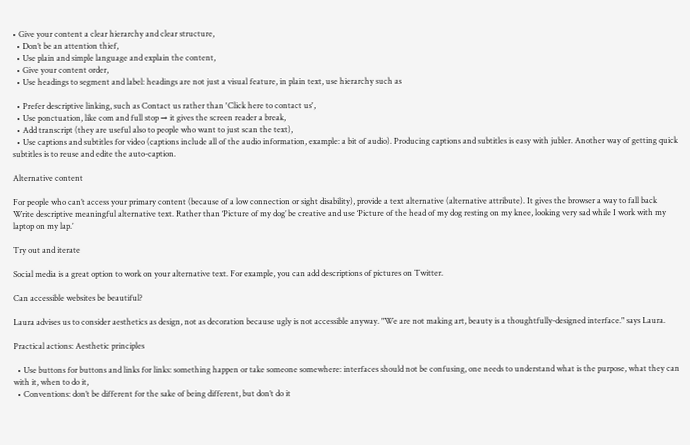• Give your content a clear hierarchy and clear structure,
  • Don’t be an attention thief,
  • Use plain and simple language and explain the content,
  • Give your content order,
  • Use headings to segment and label: headings are not just a visual feature, in plain text, use hierarchy such as

  • Prefer descriptive linking, such as Contact us rather than 'Click here to contact us',
  • Use ponctuation, like com and full stop → it gives the screen reader a break,
  • Add transcript (they are useful also to people who want to just scan the text),
  • Use captions and subtitles for video (captions include all of the audio information, example: a bit of audio). Producing captions and subtitles is easy with jubler. Another way of getting quick subtitles is to reuse and edite the auto-caption.

Alternative content

For people who can’t access your primary content (because of a low connection or sight disability), provide a text alternative (alternative attribute). It gives the browser a way to fall back
Write descriptive meaningful alternative text. Rather than ‘Picture of my dog’ be creative and use ‘Picture of the head of my dog resting on my knee, looking very sad while I work with my laptop on my lap.’

Try out and iterate

Social media is a great option to work on your alternative text. For example, you can add descriptions of pictures on Twitter.

Can accessible websites be beautiful?

Laura advises us to consider aesthetics as design, not as decoration because ugly is not accessible anyway. "We are not making art, beauty is a thoughtfully-designed interface." says Laura.

Practical actions: Aesthetic principles

  • Use buttons for buttons and links for links: something happen or take someone somewhere: interfaces should not be confusing, one needs to understand what is the purpose, what they can with it, when to do it,
  • Conventions: don’t be different for the sake of being different, but don’t do it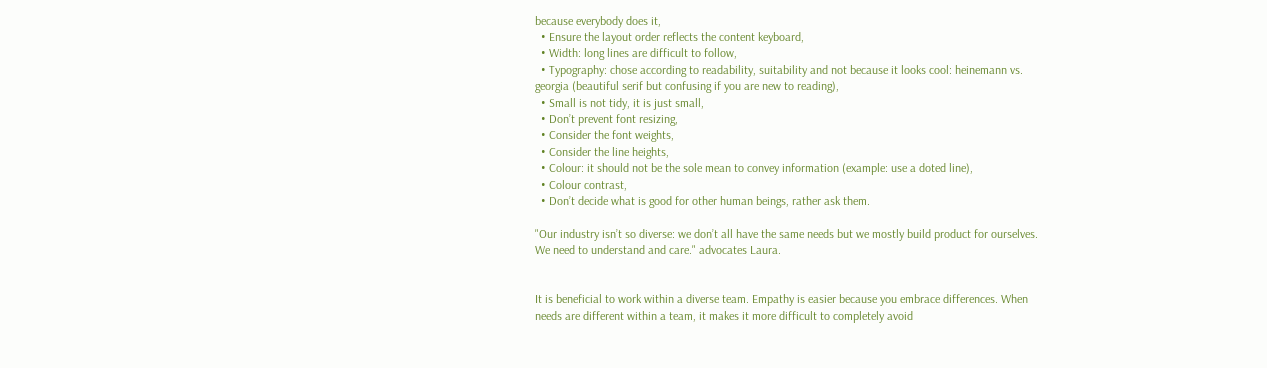because everybody does it,
  • Ensure the layout order reflects the content keyboard,
  • Width: long lines are difficult to follow,
  • Typography: chose according to readability, suitability and not because it looks cool: heinemann vs. georgia (beautiful serif but confusing if you are new to reading),
  • Small is not tidy, it is just small,
  • Don’t prevent font resizing,
  • Consider the font weights,
  • Consider the line heights,
  • Colour: it should not be the sole mean to convey information (example: use a doted line),
  • Colour contrast,
  • Don’t decide what is good for other human beings, rather ask them.

"Our industry isn’t so diverse: we don’t all have the same needs but we mostly build product for ourselves. We need to understand and care." advocates Laura.


It is beneficial to work within a diverse team. Empathy is easier because you embrace differences. When needs are different within a team, it makes it more difficult to completely avoid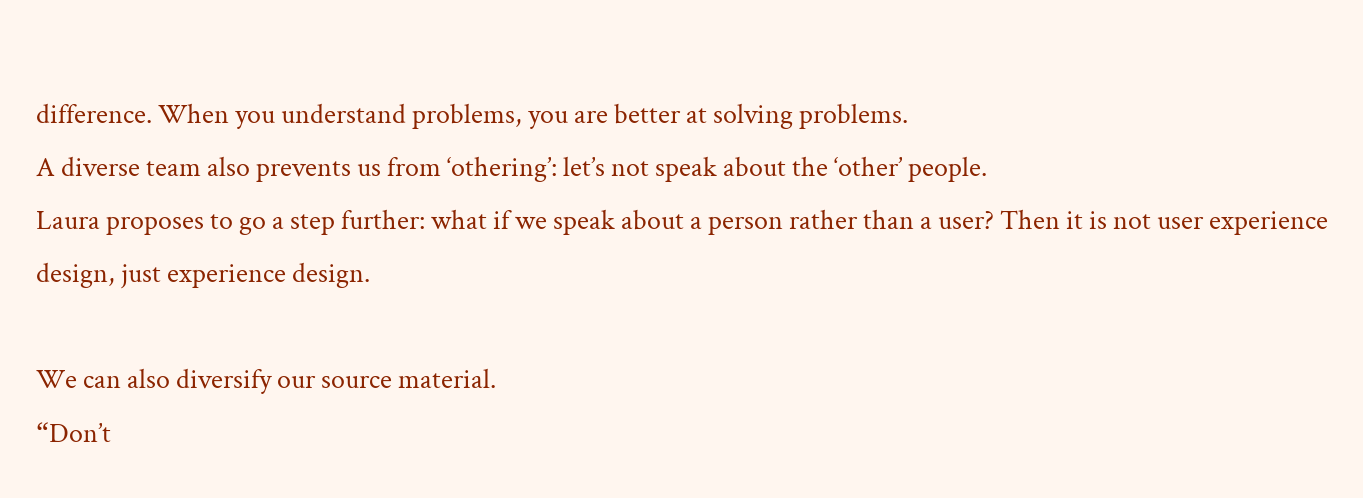difference. When you understand problems, you are better at solving problems.
A diverse team also prevents us from ‘othering’: let’s not speak about the ‘other’ people.
Laura proposes to go a step further: what if we speak about a person rather than a user? Then it is not user experience design, just experience design.

We can also diversify our source material.
“Don’t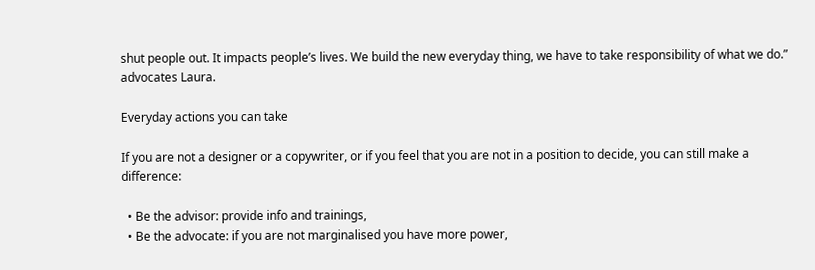shut people out. It impacts people’s lives. We build the new everyday thing, we have to take responsibility of what we do.” advocates Laura.

Everyday actions you can take

If you are not a designer or a copywriter, or if you feel that you are not in a position to decide, you can still make a difference:

  • Be the advisor: provide info and trainings,
  • Be the advocate: if you are not marginalised you have more power,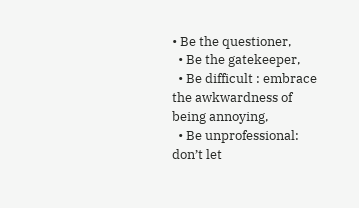• Be the questioner,
  • Be the gatekeeper,
  • Be difficult : embrace the awkwardness of being annoying,
  • Be unprofessional: don’t let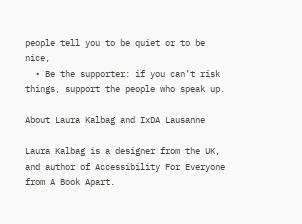people tell you to be quiet or to be nice,
  • Be the supporter: if you can’t risk things, support the people who speak up.

About Laura Kalbag and IxDA Lausanne

Laura Kalbag is a designer from the UK, and author of Accessibility For Everyone from A Book Apart.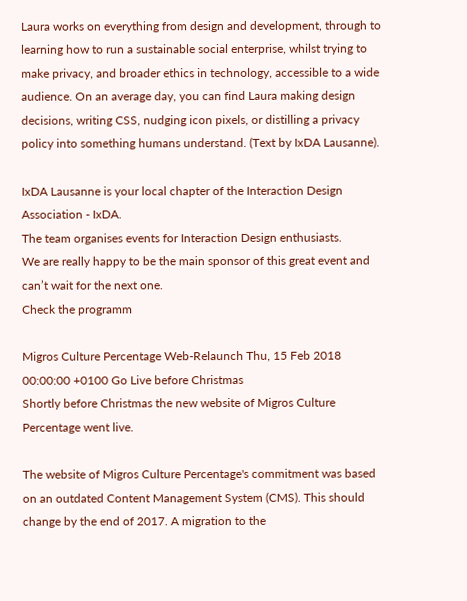Laura works on everything from design and development, through to learning how to run a sustainable social enterprise, whilst trying to make privacy, and broader ethics in technology, accessible to a wide audience. On an average day, you can find Laura making design decisions, writing CSS, nudging icon pixels, or distilling a privacy policy into something humans understand. (Text by IxDA Lausanne).

IxDA Lausanne is your local chapter of the Interaction Design Association - IxDA.
The team organises events for Interaction Design enthusiasts.
We are really happy to be the main sponsor of this great event and can’t wait for the next one.
Check the programm

Migros Culture Percentage Web-Relaunch Thu, 15 Feb 2018 00:00:00 +0100 Go Live before Christmas
Shortly before Christmas the new website of Migros Culture Percentage went live.

The website of Migros Culture Percentage's commitment was based on an outdated Content Management System (CMS). This should change by the end of 2017. A migration to the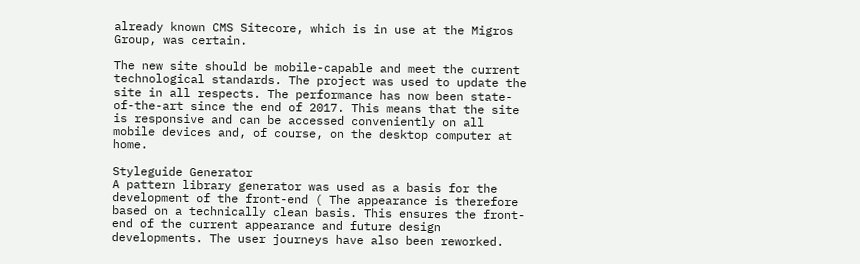already known CMS Sitecore, which is in use at the Migros Group, was certain.

The new site should be mobile-capable and meet the current technological standards. The project was used to update the site in all respects. The performance has now been state-of-the-art since the end of 2017. This means that the site is responsive and can be accessed conveniently on all mobile devices and, of course, on the desktop computer at home.

Styleguide Generator
A pattern library generator was used as a basis for the development of the front-end ( The appearance is therefore based on a technically clean basis. This ensures the front-end of the current appearance and future design developments. The user journeys have also been reworked.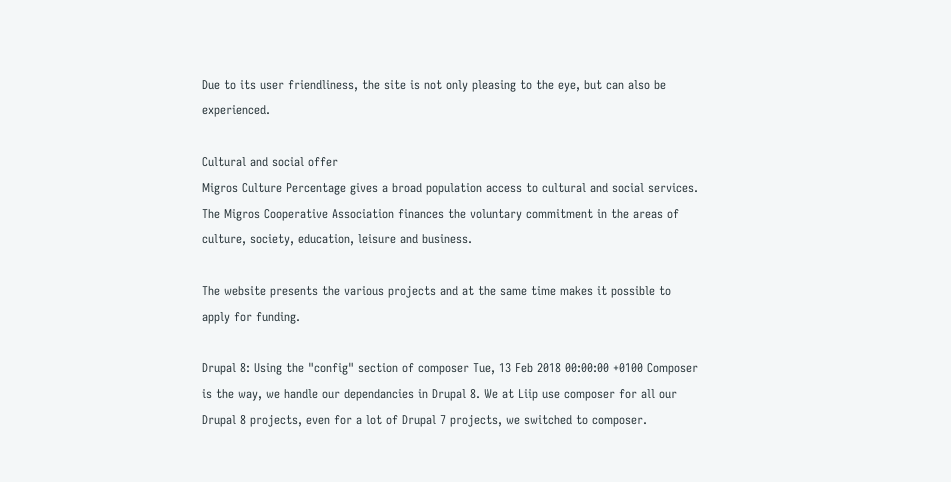Due to its user friendliness, the site is not only pleasing to the eye, but can also be experienced.

Cultural and social offer
Migros Culture Percentage gives a broad population access to cultural and social services. The Migros Cooperative Association finances the voluntary commitment in the areas of culture, society, education, leisure and business.

The website presents the various projects and at the same time makes it possible to apply for funding.

Drupal 8: Using the "config" section of composer Tue, 13 Feb 2018 00:00:00 +0100 Composer is the way, we handle our dependancies in Drupal 8. We at Liip use composer for all our Drupal 8 projects, even for a lot of Drupal 7 projects, we switched to composer.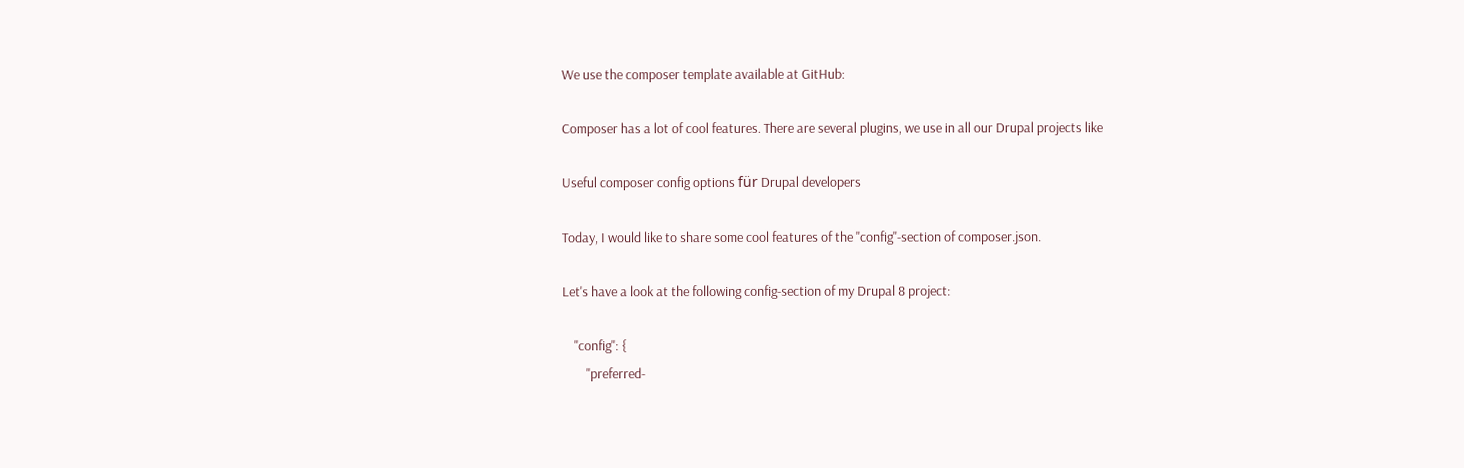We use the composer template available at GitHub:

Composer has a lot of cool features. There are several plugins, we use in all our Drupal projects like

Useful composer config options für Drupal developers

Today, I would like to share some cool features of the "config"-section of composer.json.

Let's have a look at the following config-section of my Drupal 8 project:

    "config": {
        "preferred-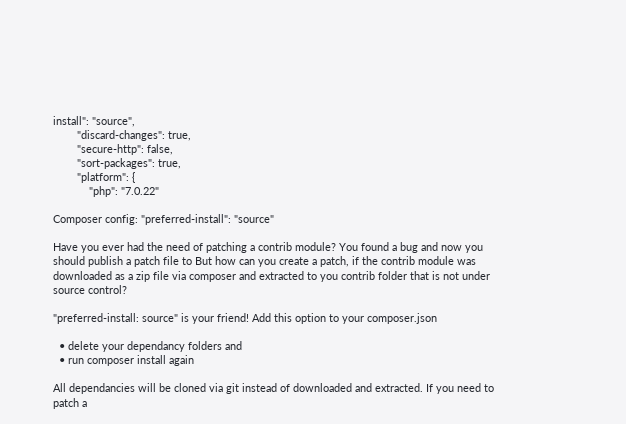install": "source",
        "discard-changes": true,
        "secure-http": false,
        "sort-packages": true,
        "platform": {
            "php": "7.0.22"

Composer config: "preferred-install": "source"

Have you ever had the need of patching a contrib module? You found a bug and now you should publish a patch file to But how can you create a patch, if the contrib module was downloaded as a zip file via composer and extracted to you contrib folder that is not under source control?

"preferred-install: source" is your friend! Add this option to your composer.json

  • delete your dependancy folders and
  • run composer install again

All dependancies will be cloned via git instead of downloaded and extracted. If you need to patch a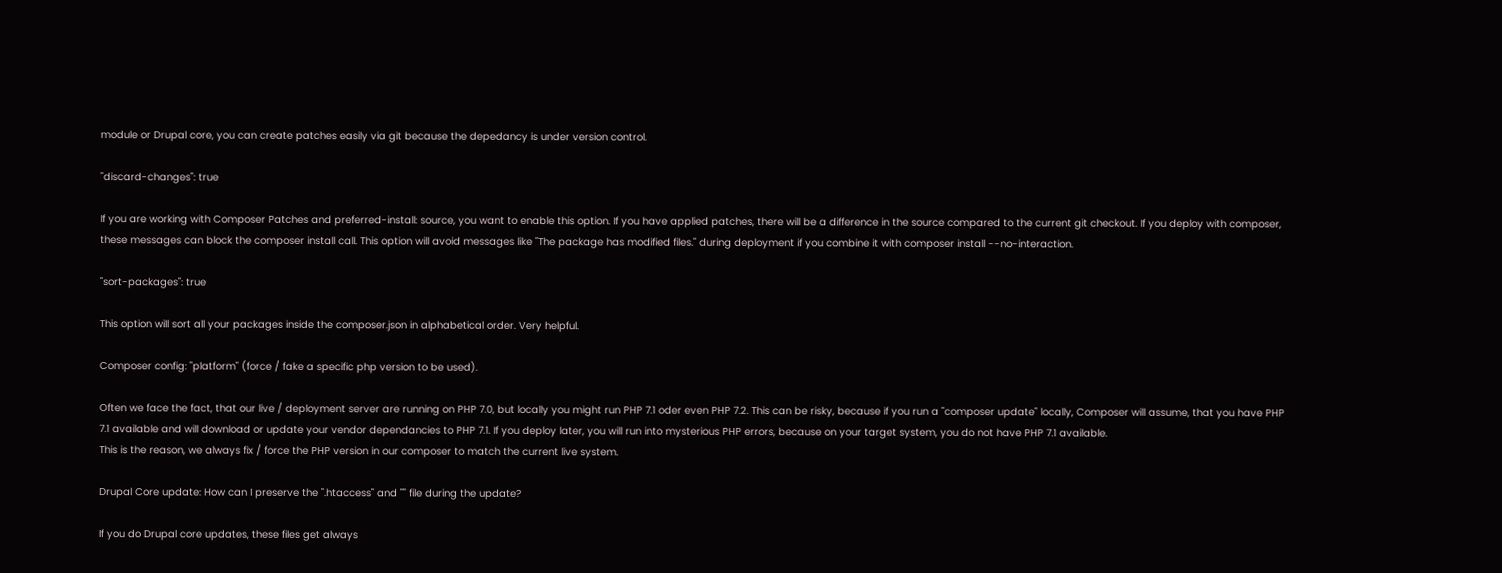module or Drupal core, you can create patches easily via git because the depedancy is under version control.

"discard-changes": true

If you are working with Composer Patches and preferred-install: source, you want to enable this option. If you have applied patches, there will be a difference in the source compared to the current git checkout. If you deploy with composer, these messages can block the composer install call. This option will avoid messages like "The package has modified files." during deployment if you combine it with composer install --no-interaction.

"sort-packages": true

This option will sort all your packages inside the composer.json in alphabetical order. Very helpful.

Composer config: "platform" (force / fake a specific php version to be used).

Often we face the fact, that our live / deployment server are running on PHP 7.0, but locally you might run PHP 7.1 oder even PHP 7.2. This can be risky, because if you run a "composer update" locally, Composer will assume, that you have PHP 7.1 available and will download or update your vendor dependancies to PHP 7.1. If you deploy later, you will run into mysterious PHP errors, because on your target system, you do not have PHP 7.1 available.
This is the reason, we always fix / force the PHP version in our composer to match the current live system.

Drupal Core update: How can I preserve the ".htaccess" and "" file during the update?

If you do Drupal core updates, these files get always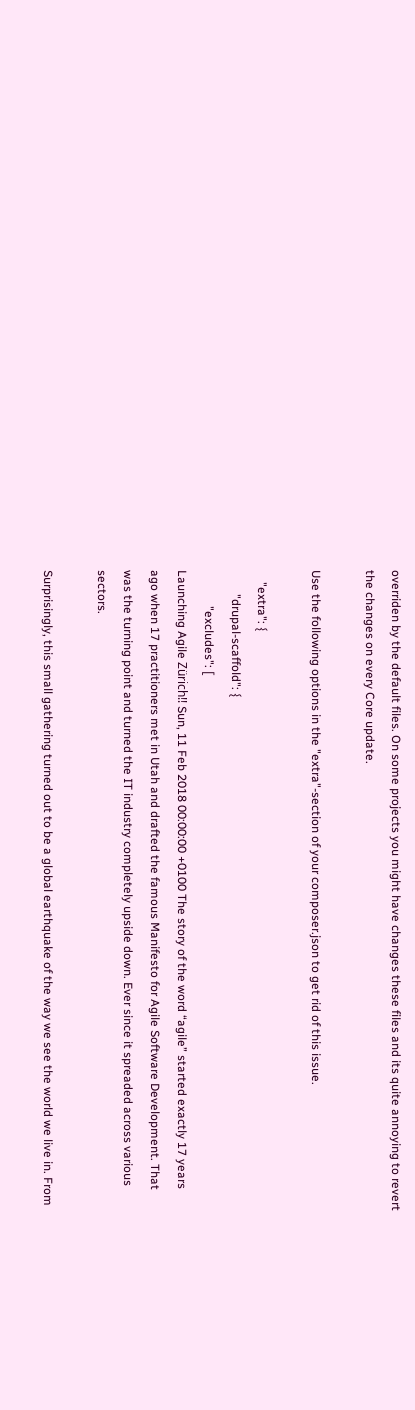overriden by the default files. On some projects you might have changes these files and its quite annoying to revert the changes on every Core update.

Use the following options in the "extra"-section of your composer.json to get rid of this issue.

    "extra": {
        "drupal-scaffold": {
            "excludes": [
Launching Agile Zürich!! Sun, 11 Feb 2018 00:00:00 +0100 The story of the word “agile” started exactly 17 years ago when 17 practitioners met in Utah and drafted the famous Manifesto for Agile Software Development. That was the turning point and turned the IT industry completely upside down. Ever since it spreaded across various sectors.

Surprisingly, this small gathering turned out to be a global earthquake of the way we see the world we live in. From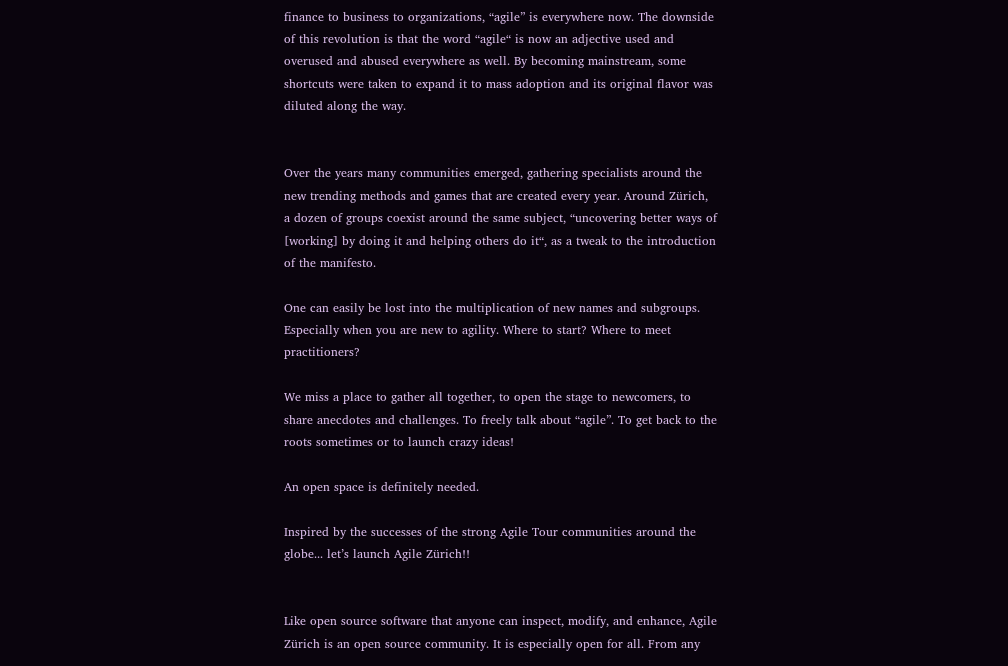finance to business to organizations, “agile” is everywhere now. The downside of this revolution is that the word “agile“ is now an adjective used and overused and abused everywhere as well. By becoming mainstream, some shortcuts were taken to expand it to mass adoption and its original flavor was diluted along the way.


Over the years many communities emerged, gathering specialists around the new trending methods and games that are created every year. Around Zürich, a dozen of groups coexist around the same subject, “uncovering better ways of [working] by doing it and helping others do it“, as a tweak to the introduction of the manifesto.

One can easily be lost into the multiplication of new names and subgroups. Especially when you are new to agility. Where to start? Where to meet practitioners?

We miss a place to gather all together, to open the stage to newcomers, to share anecdotes and challenges. To freely talk about “agile”. To get back to the roots sometimes or to launch crazy ideas!

An open space is definitely needed.

Inspired by the successes of the strong Agile Tour communities around the globe... let’s launch Agile Zürich!!


Like open source software that anyone can inspect, modify, and enhance, Agile Zürich is an open source community. It is especially open for all. From any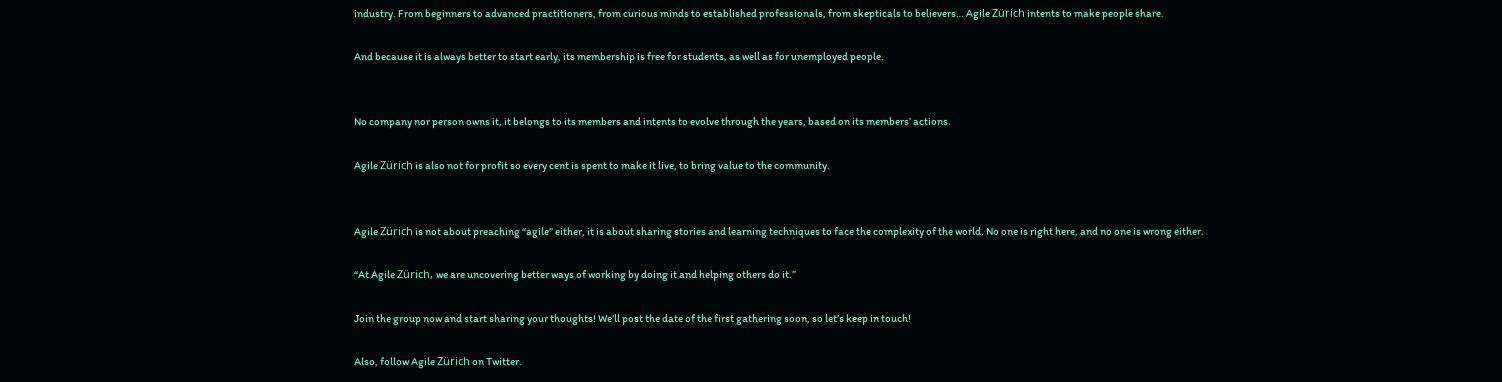industry. From beginners to advanced practitioners, from curious minds to established professionals, from skepticals to believers… Agile Zürich intents to make people share.

And because it is always better to start early, its membership is free for students, as well as for unemployed people.


No company nor person owns it, it belongs to its members and intents to evolve through the years, based on its members’ actions.

Agile Zürich is also not for profit so every cent is spent to make it live, to bring value to the community.


Agile Zürich is not about preaching “agile” either, it is about sharing stories and learning techniques to face the complexity of the world. No one is right here, and no one is wrong either.

“At Agile Zürich, we are uncovering better ways of working by doing it and helping others do it.”

Join the group now and start sharing your thoughts! We’ll post the date of the first gathering soon, so let’s keep in touch!

Also, follow Agile Zürich on Twitter.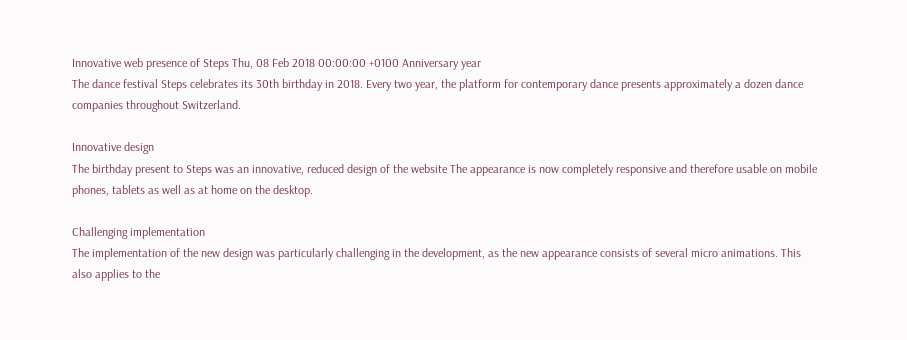Innovative web presence of Steps Thu, 08 Feb 2018 00:00:00 +0100 Anniversary year
The dance festival Steps celebrates its 30th birthday in 2018. Every two year, the platform for contemporary dance presents approximately a dozen dance companies throughout Switzerland.

Innovative design
The birthday present to Steps was an innovative, reduced design of the website The appearance is now completely responsive and therefore usable on mobile phones, tablets as well as at home on the desktop.

Challenging implementation
The implementation of the new design was particularly challenging in the development, as the new appearance consists of several micro animations. This also applies to the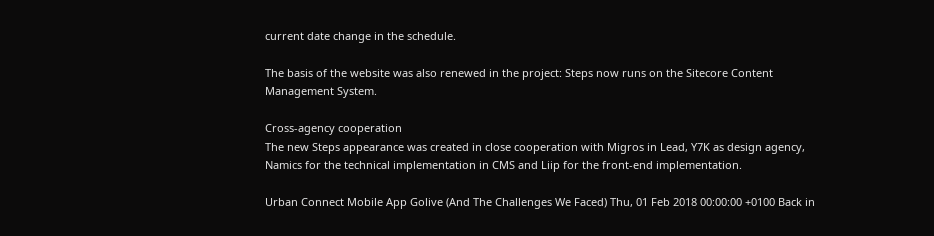current date change in the schedule.

The basis of the website was also renewed in the project: Steps now runs on the Sitecore Content Management System.

Cross-agency cooperation
The new Steps appearance was created in close cooperation with Migros in Lead, Y7K as design agency, Namics for the technical implementation in CMS and Liip for the front-end implementation.

Urban Connect Mobile App Golive (And The Challenges We Faced) Thu, 01 Feb 2018 00:00:00 +0100 Back in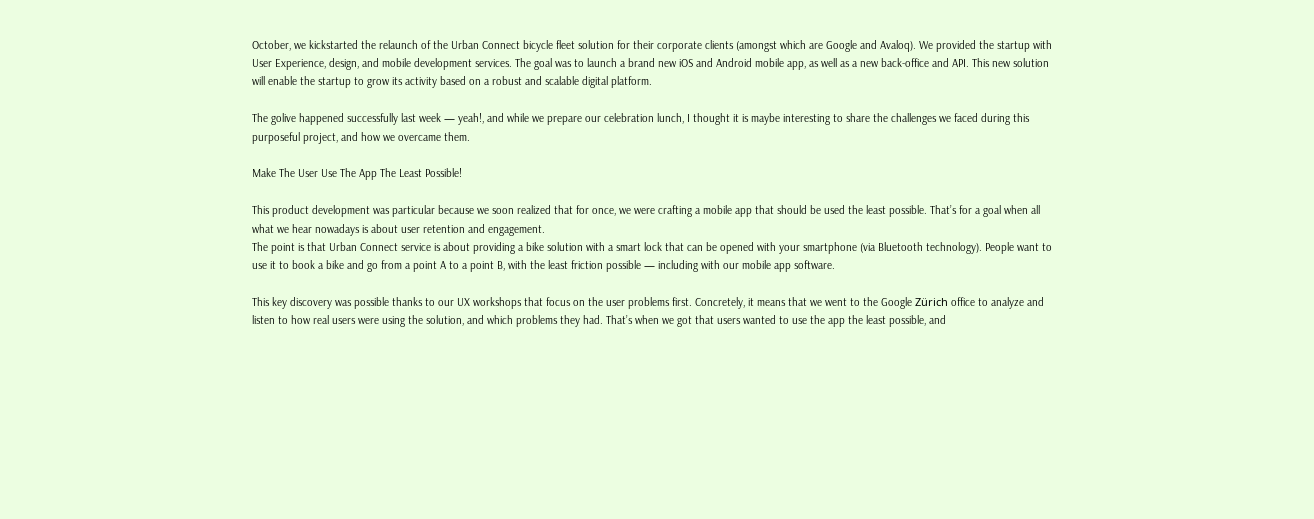October, we kickstarted the relaunch of the Urban Connect bicycle fleet solution for their corporate clients (amongst which are Google and Avaloq). We provided the startup with User Experience, design, and mobile development services. The goal was to launch a brand new iOS and Android mobile app, as well as a new back-office and API. This new solution will enable the startup to grow its activity based on a robust and scalable digital platform.

The golive happened successfully last week — yeah!, and while we prepare our celebration lunch, I thought it is maybe interesting to share the challenges we faced during this purposeful project, and how we overcame them.

Make The User Use The App The Least Possible!

This product development was particular because we soon realized that for once, we were crafting a mobile app that should be used the least possible. That’s for a goal when all what we hear nowadays is about user retention and engagement.
The point is that Urban Connect service is about providing a bike solution with a smart lock that can be opened with your smartphone (via Bluetooth technology). People want to use it to book a bike and go from a point A to a point B, with the least friction possible — including with our mobile app software.

This key discovery was possible thanks to our UX workshops that focus on the user problems first. Concretely, it means that we went to the Google Zürich office to analyze and listen to how real users were using the solution, and which problems they had. That’s when we got that users wanted to use the app the least possible, and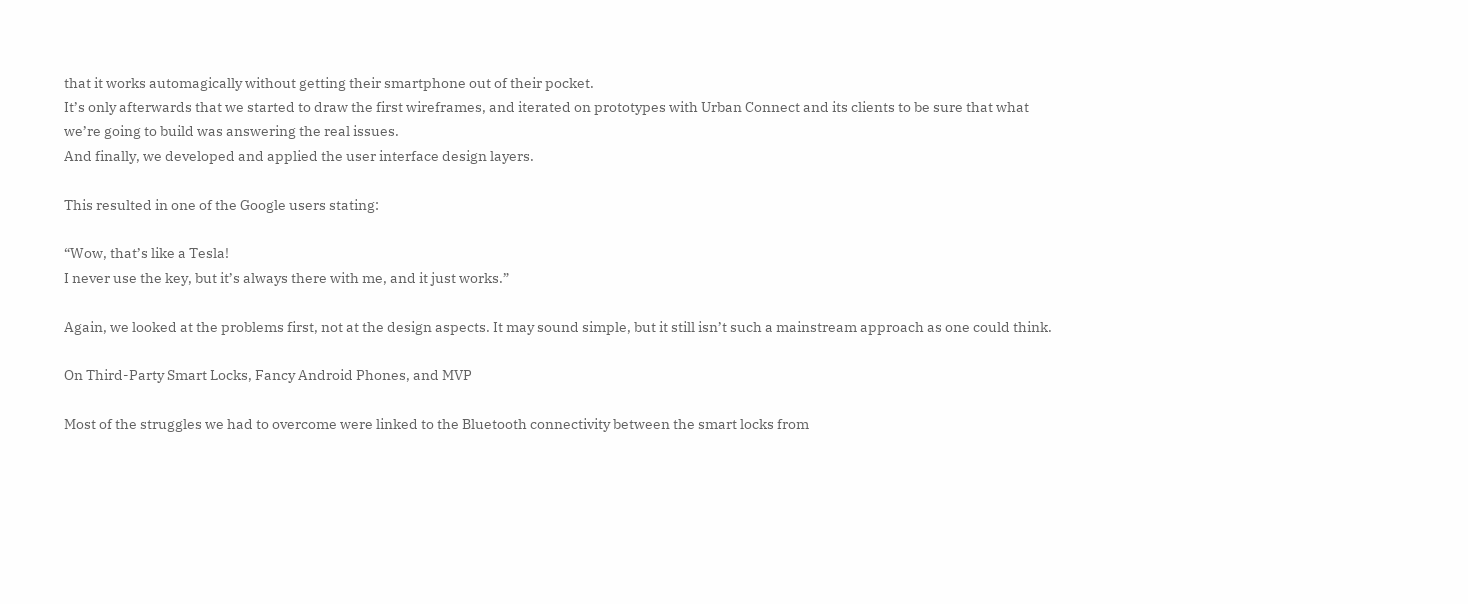that it works automagically without getting their smartphone out of their pocket.
It’s only afterwards that we started to draw the first wireframes, and iterated on prototypes with Urban Connect and its clients to be sure that what we’re going to build was answering the real issues.
And finally, we developed and applied the user interface design layers.

This resulted in one of the Google users stating:

“Wow, that’s like a Tesla!
I never use the key, but it’s always there with me, and it just works.”

Again, we looked at the problems first, not at the design aspects. It may sound simple, but it still isn’t such a mainstream approach as one could think.

On Third-Party Smart Locks, Fancy Android Phones, and MVP

Most of the struggles we had to overcome were linked to the Bluetooth connectivity between the smart locks from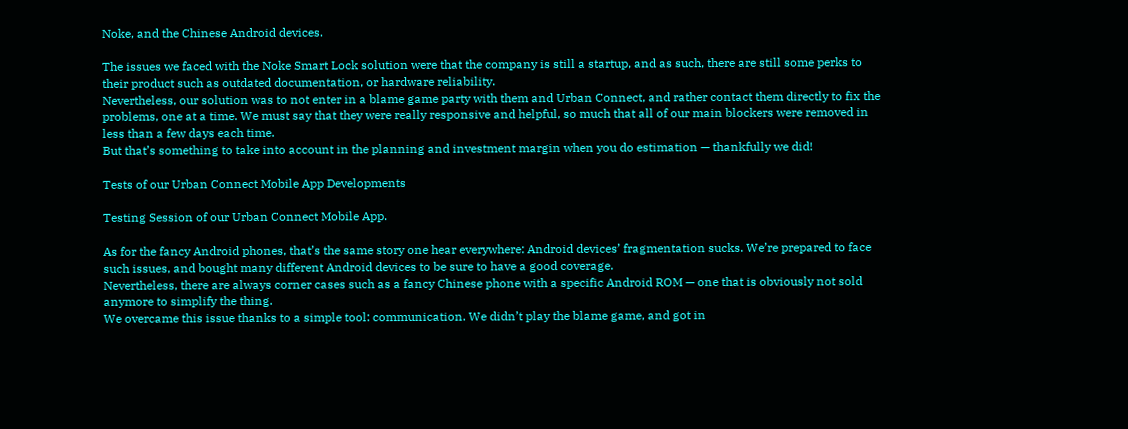Noke, and the Chinese Android devices.

The issues we faced with the Noke Smart Lock solution were that the company is still a startup, and as such, there are still some perks to their product such as outdated documentation, or hardware reliability.
Nevertheless, our solution was to not enter in a blame game party with them and Urban Connect, and rather contact them directly to fix the problems, one at a time. We must say that they were really responsive and helpful, so much that all of our main blockers were removed in less than a few days each time.
But that’s something to take into account in the planning and investment margin when you do estimation — thankfully we did!

Tests of our Urban Connect Mobile App Developments

Testing Session of our Urban Connect Mobile App.

As for the fancy Android phones, that’s the same story one hear everywhere: Android devices’ fragmentation sucks. We’re prepared to face such issues, and bought many different Android devices to be sure to have a good coverage.
Nevertheless, there are always corner cases such as a fancy Chinese phone with a specific Android ROM — one that is obviously not sold anymore to simplify the thing.
We overcame this issue thanks to a simple tool: communication. We didn’t play the blame game, and got in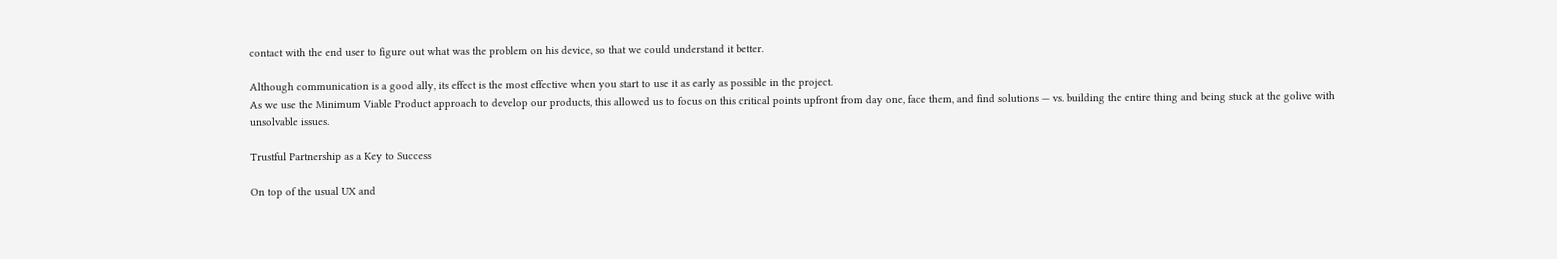contact with the end user to figure out what was the problem on his device, so that we could understand it better.

Although communication is a good ally, its effect is the most effective when you start to use it as early as possible in the project.
As we use the Minimum Viable Product approach to develop our products, this allowed us to focus on this critical points upfront from day one, face them, and find solutions — vs. building the entire thing and being stuck at the golive with unsolvable issues.

Trustful Partnership as a Key to Success

On top of the usual UX and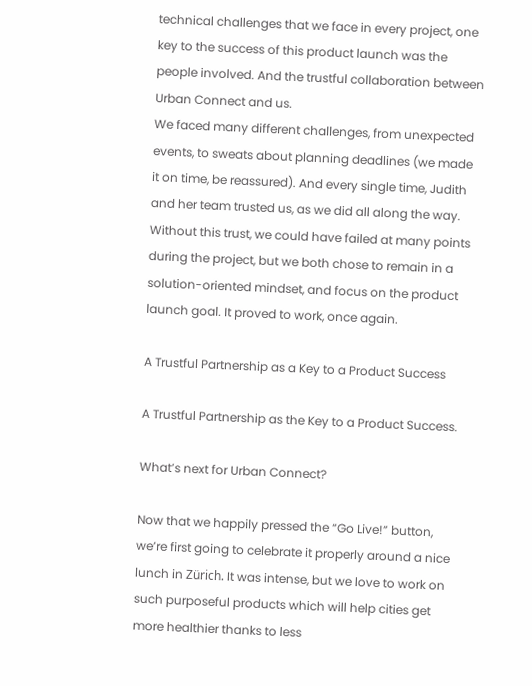technical challenges that we face in every project, one key to the success of this product launch was the people involved. And the trustful collaboration between Urban Connect and us.
We faced many different challenges, from unexpected events, to sweats about planning deadlines (we made it on time, be reassured). And every single time, Judith and her team trusted us, as we did all along the way. Without this trust, we could have failed at many points during the project, but we both chose to remain in a solution-oriented mindset, and focus on the product launch goal. It proved to work, once again.

A Trustful Partnership as a Key to a Product Success

A Trustful Partnership as the Key to a Product Success.

What’s next for Urban Connect?

Now that we happily pressed the “Go Live!” button, we’re first going to celebrate it properly around a nice lunch in Zürich. It was intense, but we love to work on such purposeful products which will help cities get more healthier thanks to less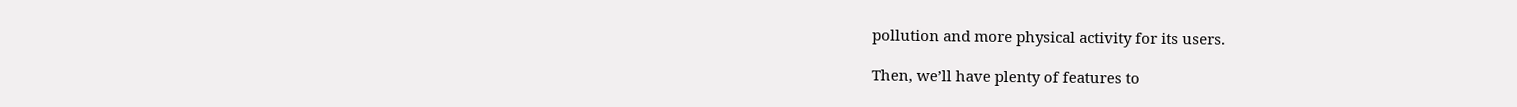pollution and more physical activity for its users.

Then, we’ll have plenty of features to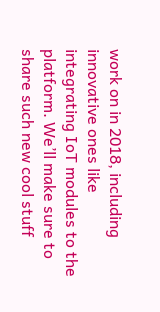work on in 2018, including innovative ones like integrating IoT modules to the platform. We’ll make sure to share such new cool stuff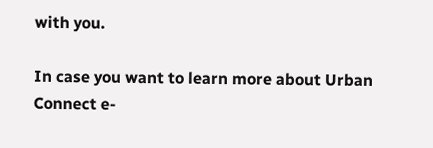with you.

In case you want to learn more about Urban Connect e-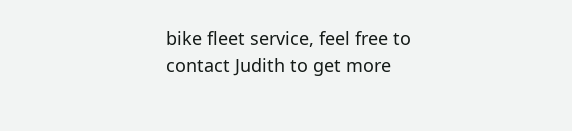bike fleet service, feel free to contact Judith to get more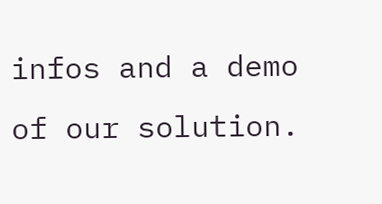infos and a demo of our solution.